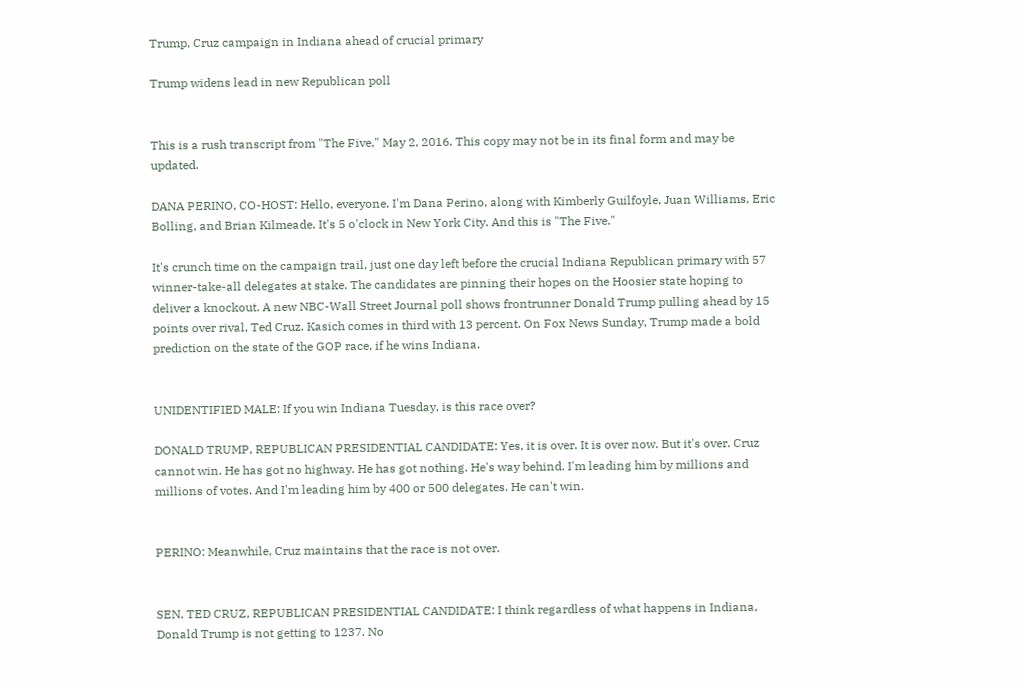Trump, Cruz campaign in Indiana ahead of crucial primary

Trump widens lead in new Republican poll


This is a rush transcript from "The Five," May 2, 2016. This copy may not be in its final form and may be updated.

DANA PERINO, CO-HOST: Hello, everyone. I'm Dana Perino, along with Kimberly Guilfoyle, Juan Williams, Eric Bolling, and Brian Kilmeade. It's 5 o'clock in New York City. And this is "The Five."

It's crunch time on the campaign trail, just one day left before the crucial Indiana Republican primary with 57 winner-take-all delegates at stake. The candidates are pinning their hopes on the Hoosier state hoping to deliver a knockout. A new NBC-Wall Street Journal poll shows frontrunner Donald Trump pulling ahead by 15 points over rival, Ted Cruz. Kasich comes in third with 13 percent. On Fox News Sunday, Trump made a bold prediction on the state of the GOP race, if he wins Indiana.


UNIDENTIFIED MALE: If you win Indiana Tuesday, is this race over?

DONALD TRUMP, REPUBLICAN PRESIDENTIAL CANDIDATE: Yes, it is over. It is over now. But it's over. Cruz cannot win. He has got no highway. He has got nothing. He's way behind. I'm leading him by millions and millions of votes. And I'm leading him by 400 or 500 delegates. He can't win.


PERINO: Meanwhile, Cruz maintains that the race is not over.


SEN. TED CRUZ, REPUBLICAN PRESIDENTIAL CANDIDATE: I think regardless of what happens in Indiana, Donald Trump is not getting to 1237. No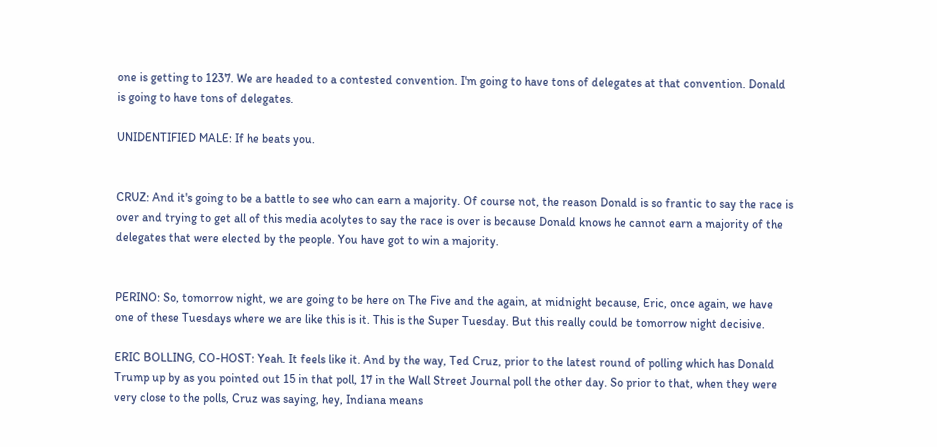one is getting to 1237. We are headed to a contested convention. I'm going to have tons of delegates at that convention. Donald is going to have tons of delegates.

UNIDENTIFIED MALE: If he beats you.


CRUZ: And it's going to be a battle to see who can earn a majority. Of course not, the reason Donald is so frantic to say the race is over and trying to get all of this media acolytes to say the race is over is because Donald knows he cannot earn a majority of the delegates that were elected by the people. You have got to win a majority.


PERINO: So, tomorrow night, we are going to be here on The Five and the again, at midnight because, Eric, once again, we have one of these Tuesdays where we are like this is it. This is the Super Tuesday. But this really could be tomorrow night decisive.

ERIC BOLLING, CO-HOST: Yeah. It feels like it. And by the way, Ted Cruz, prior to the latest round of polling which has Donald Trump up by as you pointed out 15 in that poll, 17 in the Wall Street Journal poll the other day. So prior to that, when they were very close to the polls, Cruz was saying, hey, Indiana means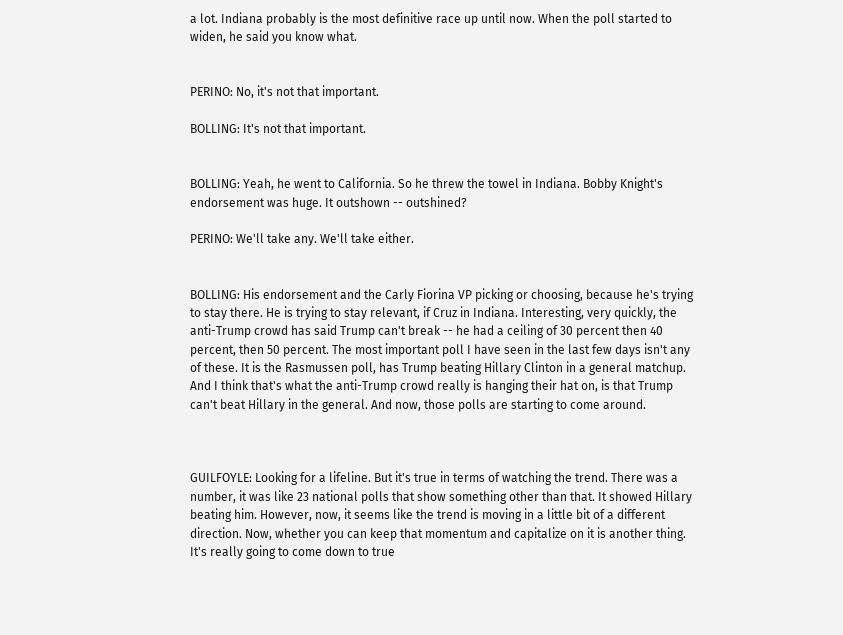a lot. Indiana probably is the most definitive race up until now. When the poll started to widen, he said you know what.


PERINO: No, it's not that important.

BOLLING: It's not that important.


BOLLING: Yeah, he went to California. So he threw the towel in Indiana. Bobby Knight's endorsement was huge. It outshown -- outshined?

PERINO: We'll take any. We'll take either.


BOLLING: His endorsement and the Carly Fiorina VP picking or choosing, because he's trying to stay there. He is trying to stay relevant, if Cruz in Indiana. Interesting, very quickly, the anti-Trump crowd has said Trump can't break -- he had a ceiling of 30 percent then 40 percent, then 50 percent. The most important poll I have seen in the last few days isn't any of these. It is the Rasmussen poll, has Trump beating Hillary Clinton in a general matchup. And I think that's what the anti-Trump crowd really is hanging their hat on, is that Trump can't beat Hillary in the general. And now, those polls are starting to come around.



GUILFOYLE: Looking for a lifeline. But it's true in terms of watching the trend. There was a number, it was like 23 national polls that show something other than that. It showed Hillary beating him. However, now, it seems like the trend is moving in a little bit of a different direction. Now, whether you can keep that momentum and capitalize on it is another thing. It's really going to come down to true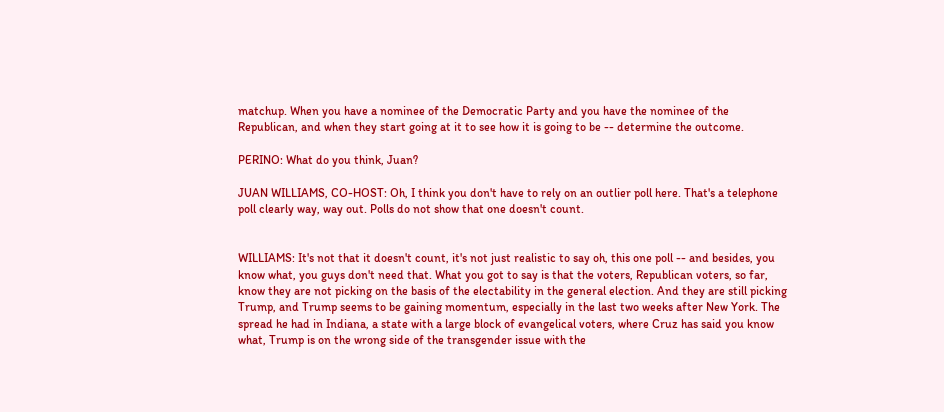matchup. When you have a nominee of the Democratic Party and you have the nominee of the Republican, and when they start going at it to see how it is going to be -- determine the outcome.

PERINO: What do you think, Juan?

JUAN WILLIAMS, CO-HOST: Oh, I think you don't have to rely on an outlier poll here. That's a telephone poll clearly way, way out. Polls do not show that one doesn't count.


WILLIAMS: It's not that it doesn't count, it's not just realistic to say oh, this one poll -- and besides, you know what, you guys don't need that. What you got to say is that the voters, Republican voters, so far, know they are not picking on the basis of the electability in the general election. And they are still picking Trump, and Trump seems to be gaining momentum, especially in the last two weeks after New York. The spread he had in Indiana, a state with a large block of evangelical voters, where Cruz has said you know what, Trump is on the wrong side of the transgender issue with the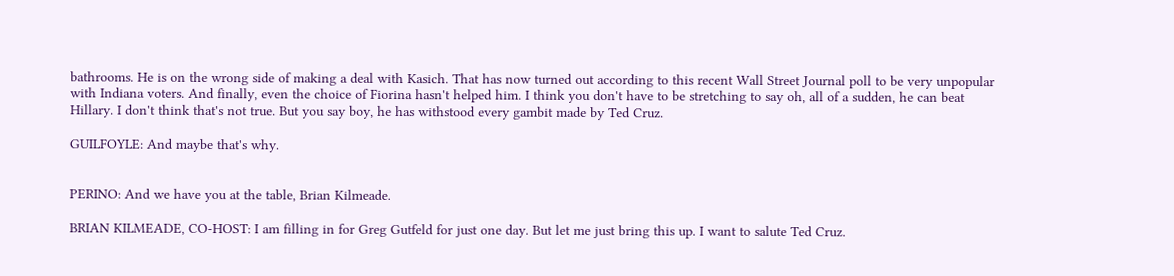bathrooms. He is on the wrong side of making a deal with Kasich. That has now turned out according to this recent Wall Street Journal poll to be very unpopular with Indiana voters. And finally, even the choice of Fiorina hasn't helped him. I think you don't have to be stretching to say oh, all of a sudden, he can beat Hillary. I don't think that's not true. But you say boy, he has withstood every gambit made by Ted Cruz.

GUILFOYLE: And maybe that's why.


PERINO: And we have you at the table, Brian Kilmeade.

BRIAN KILMEADE, CO-HOST: I am filling in for Greg Gutfeld for just one day. But let me just bring this up. I want to salute Ted Cruz.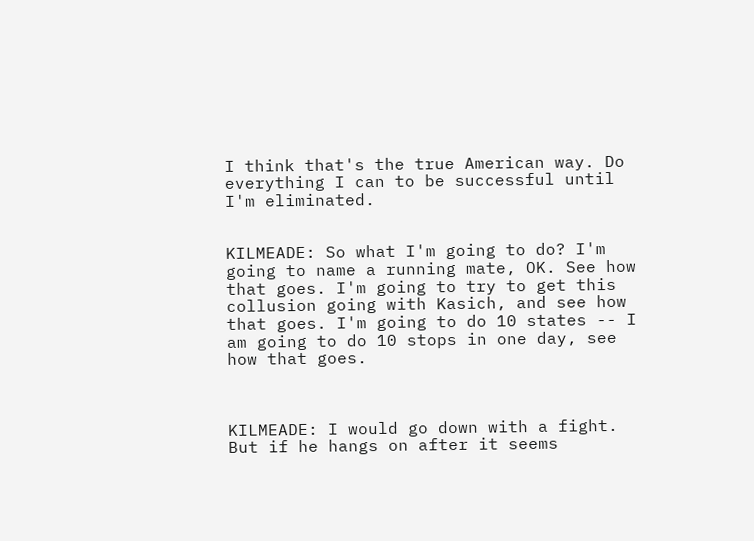I think that's the true American way. Do everything I can to be successful until I'm eliminated.


KILMEADE: So what I'm going to do? I'm going to name a running mate, OK. See how that goes. I'm going to try to get this collusion going with Kasich, and see how that goes. I'm going to do 10 states -- I am going to do 10 stops in one day, see how that goes.



KILMEADE: I would go down with a fight. But if he hangs on after it seems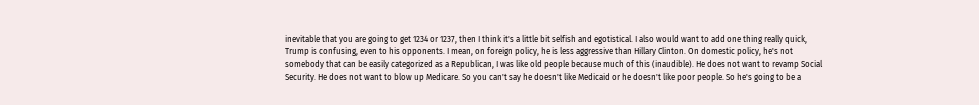inevitable that you are going to get 1234 or 1237, then I think it's a little bit selfish and egotistical. I also would want to add one thing really quick, Trump is confusing, even to his opponents. I mean, on foreign policy, he is less aggressive than Hillary Clinton. On domestic policy, he's not somebody that can be easily categorized as a Republican, I was like old people because much of this (inaudible). He does not want to revamp Social Security. He does not want to blow up Medicare. So you can't say he doesn't like Medicaid or he doesn't like poor people. So he's going to be a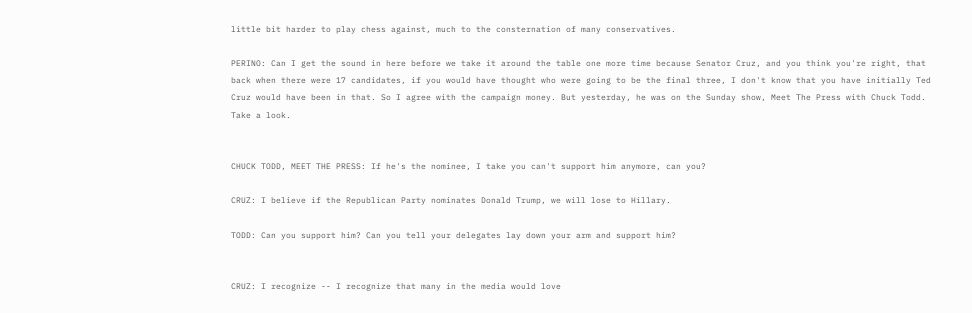little bit harder to play chess against, much to the consternation of many conservatives.

PERINO: Can I get the sound in here before we take it around the table one more time because Senator Cruz, and you think you're right, that back when there were 17 candidates, if you would have thought who were going to be the final three, I don't know that you have initially Ted Cruz would have been in that. So I agree with the campaign money. But yesterday, he was on the Sunday show, Meet The Press with Chuck Todd. Take a look.


CHUCK TODD, MEET THE PRESS: If he's the nominee, I take you can't support him anymore, can you?

CRUZ: I believe if the Republican Party nominates Donald Trump, we will lose to Hillary.

TODD: Can you support him? Can you tell your delegates lay down your arm and support him?


CRUZ: I recognize -- I recognize that many in the media would love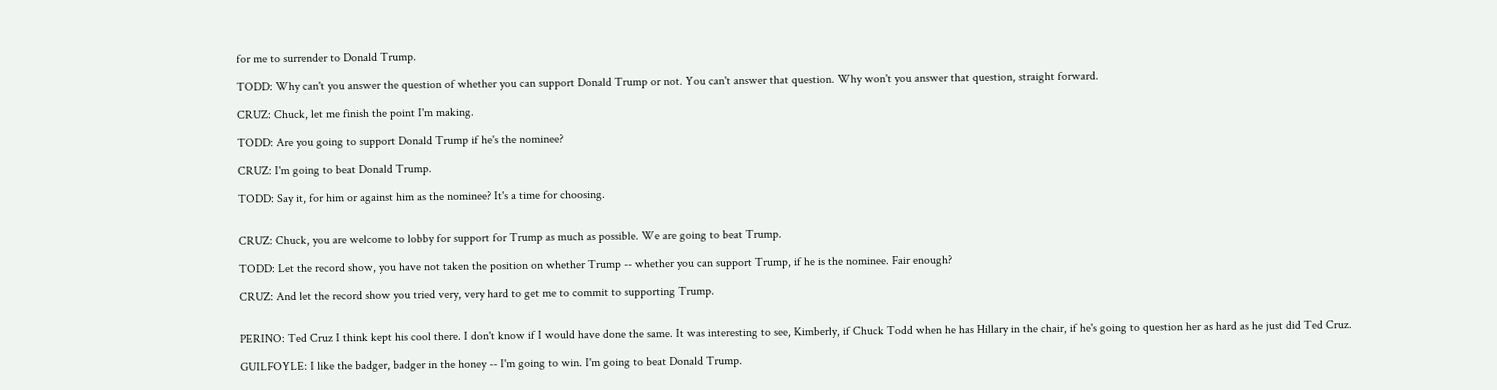for me to surrender to Donald Trump.

TODD: Why can't you answer the question of whether you can support Donald Trump or not. You can't answer that question. Why won't you answer that question, straight forward.

CRUZ: Chuck, let me finish the point I'm making.

TODD: Are you going to support Donald Trump if he's the nominee?

CRUZ: I'm going to beat Donald Trump.

TODD: Say it, for him or against him as the nominee? It's a time for choosing.


CRUZ: Chuck, you are welcome to lobby for support for Trump as much as possible. We are going to beat Trump.

TODD: Let the record show, you have not taken the position on whether Trump -- whether you can support Trump, if he is the nominee. Fair enough?

CRUZ: And let the record show you tried very, very hard to get me to commit to supporting Trump.


PERINO: Ted Cruz I think kept his cool there. I don't know if I would have done the same. It was interesting to see, Kimberly, if Chuck Todd when he has Hillary in the chair, if he's going to question her as hard as he just did Ted Cruz.

GUILFOYLE: I like the badger, badger in the honey -- I'm going to win. I'm going to beat Donald Trump.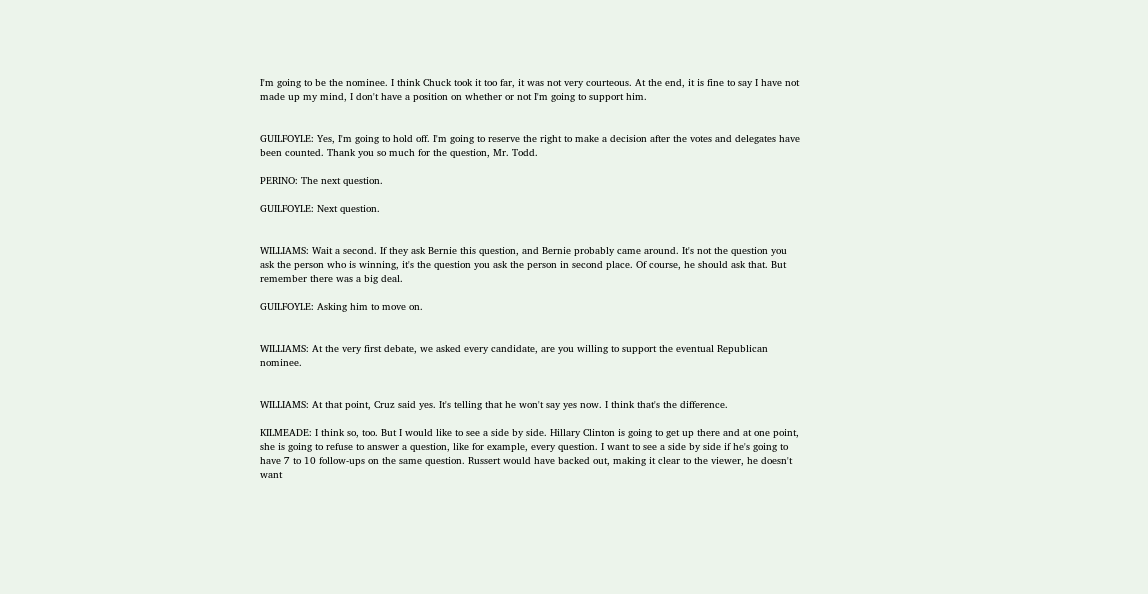I'm going to be the nominee. I think Chuck took it too far, it was not very courteous. At the end, it is fine to say I have not made up my mind, I don't have a position on whether or not I'm going to support him.


GUILFOYLE: Yes, I'm going to hold off. I'm going to reserve the right to make a decision after the votes and delegates have been counted. Thank you so much for the question, Mr. Todd.

PERINO: The next question.

GUILFOYLE: Next question.


WILLIAMS: Wait a second. If they ask Bernie this question, and Bernie probably came around. It's not the question you ask the person who is winning, it's the question you ask the person in second place. Of course, he should ask that. But remember there was a big deal.

GUILFOYLE: Asking him to move on.


WILLIAMS: At the very first debate, we asked every candidate, are you willing to support the eventual Republican nominee.


WILLIAMS: At that point, Cruz said yes. It's telling that he won't say yes now. I think that's the difference.

KILMEADE: I think so, too. But I would like to see a side by side. Hillary Clinton is going to get up there and at one point, she is going to refuse to answer a question, like for example, every question. I want to see a side by side if he's going to have 7 to 10 follow-ups on the same question. Russert would have backed out, making it clear to the viewer, he doesn't want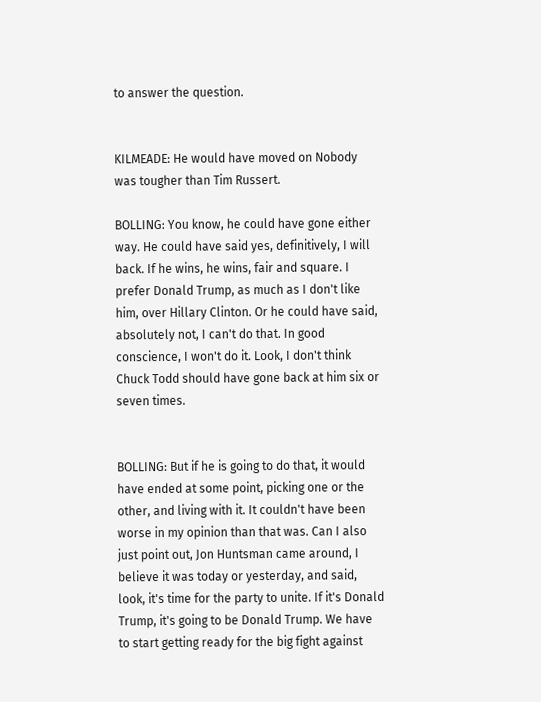to answer the question.


KILMEADE: He would have moved on Nobody was tougher than Tim Russert.

BOLLING: You know, he could have gone either way. He could have said yes, definitively, I will back. If he wins, he wins, fair and square. I prefer Donald Trump, as much as I don't like him, over Hillary Clinton. Or he could have said, absolutely not, I can't do that. In good conscience, I won't do it. Look, I don't think Chuck Todd should have gone back at him six or seven times.


BOLLING: But if he is going to do that, it would have ended at some point, picking one or the other, and living with it. It couldn't have been worse in my opinion than that was. Can I also just point out, Jon Huntsman came around, I believe it was today or yesterday, and said, look, it's time for the party to unite. If it's Donald Trump, it's going to be Donald Trump. We have to start getting ready for the big fight against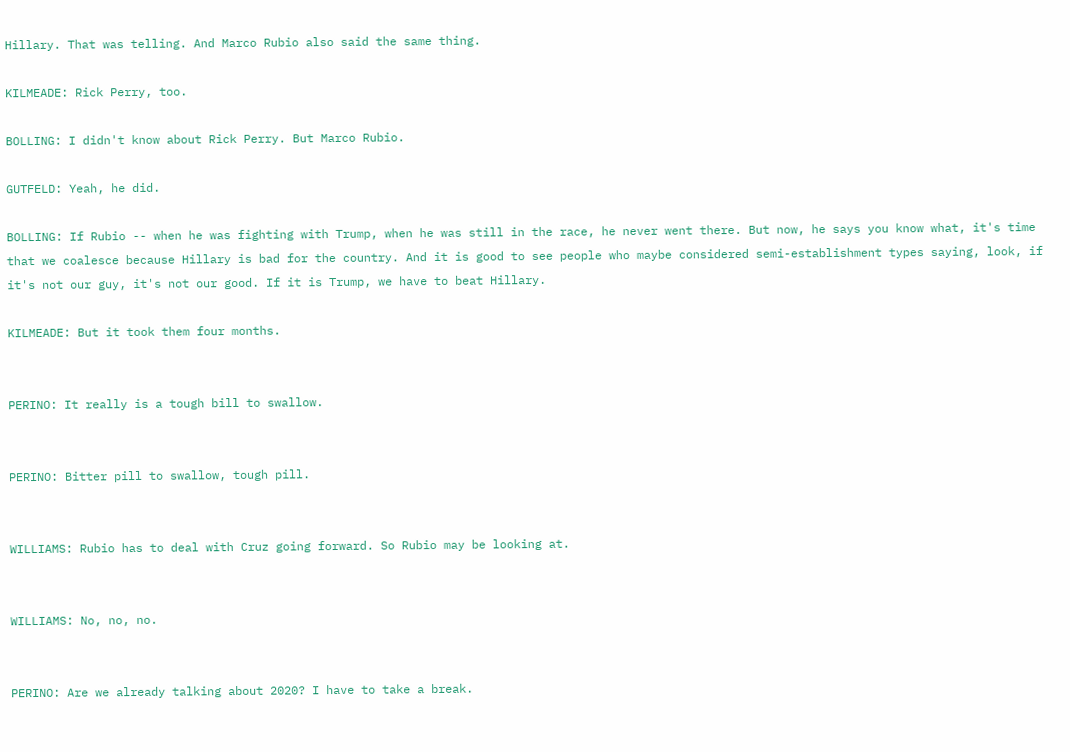Hillary. That was telling. And Marco Rubio also said the same thing.

KILMEADE: Rick Perry, too.

BOLLING: I didn't know about Rick Perry. But Marco Rubio.

GUTFELD: Yeah, he did.

BOLLING: If Rubio -- when he was fighting with Trump, when he was still in the race, he never went there. But now, he says you know what, it's time that we coalesce because Hillary is bad for the country. And it is good to see people who maybe considered semi-establishment types saying, look, if it's not our guy, it's not our good. If it is Trump, we have to beat Hillary.

KILMEADE: But it took them four months.


PERINO: It really is a tough bill to swallow.


PERINO: Bitter pill to swallow, tough pill.


WILLIAMS: Rubio has to deal with Cruz going forward. So Rubio may be looking at.


WILLIAMS: No, no, no.


PERINO: Are we already talking about 2020? I have to take a break.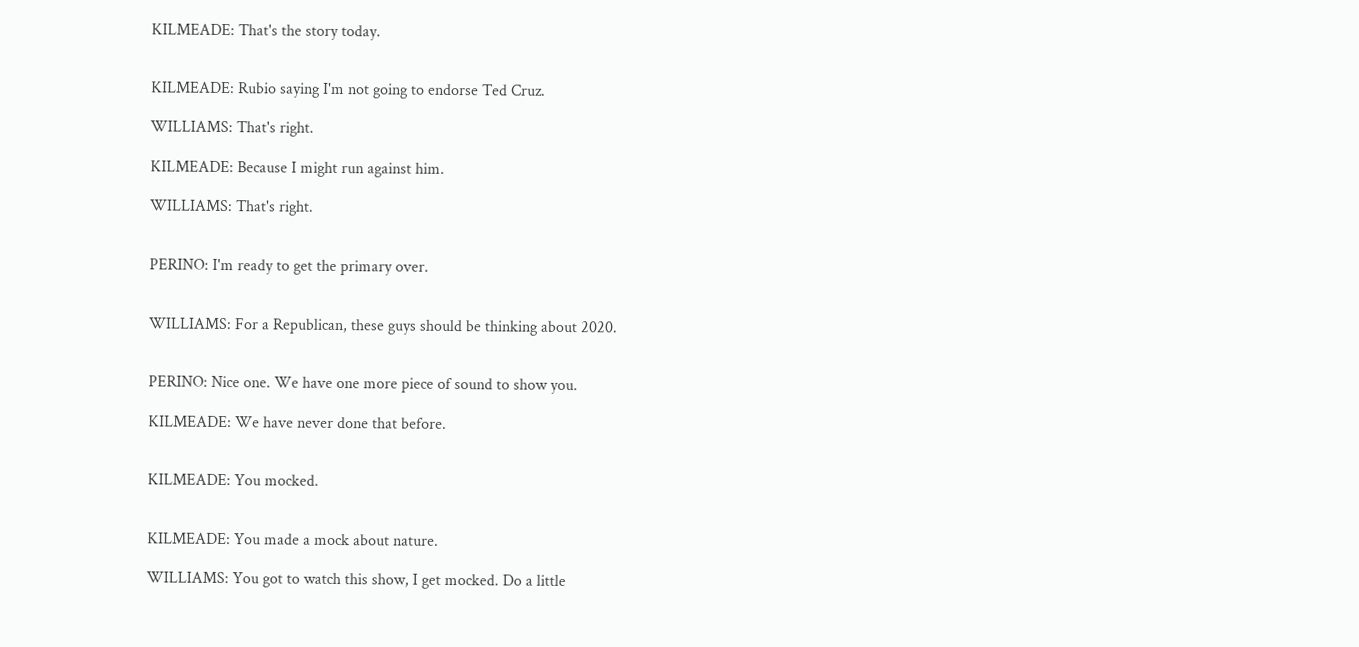KILMEADE: That's the story today.


KILMEADE: Rubio saying I'm not going to endorse Ted Cruz.

WILLIAMS: That's right.

KILMEADE: Because I might run against him.

WILLIAMS: That's right.


PERINO: I'm ready to get the primary over.


WILLIAMS: For a Republican, these guys should be thinking about 2020.


PERINO: Nice one. We have one more piece of sound to show you.

KILMEADE: We have never done that before.


KILMEADE: You mocked.


KILMEADE: You made a mock about nature.

WILLIAMS: You got to watch this show, I get mocked. Do a little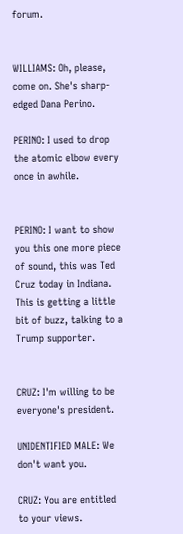forum.


WILLIAMS: Oh, please, come on. She's sharp-edged Dana Perino.

PERINO: I used to drop the atomic elbow every once in awhile.


PERINO: I want to show you this one more piece of sound, this was Ted Cruz today in Indiana. This is getting a little bit of buzz, talking to a Trump supporter.


CRUZ: I'm willing to be everyone's president.

UNIDENTIFIED MALE: We don't want you.

CRUZ: You are entitled to your views.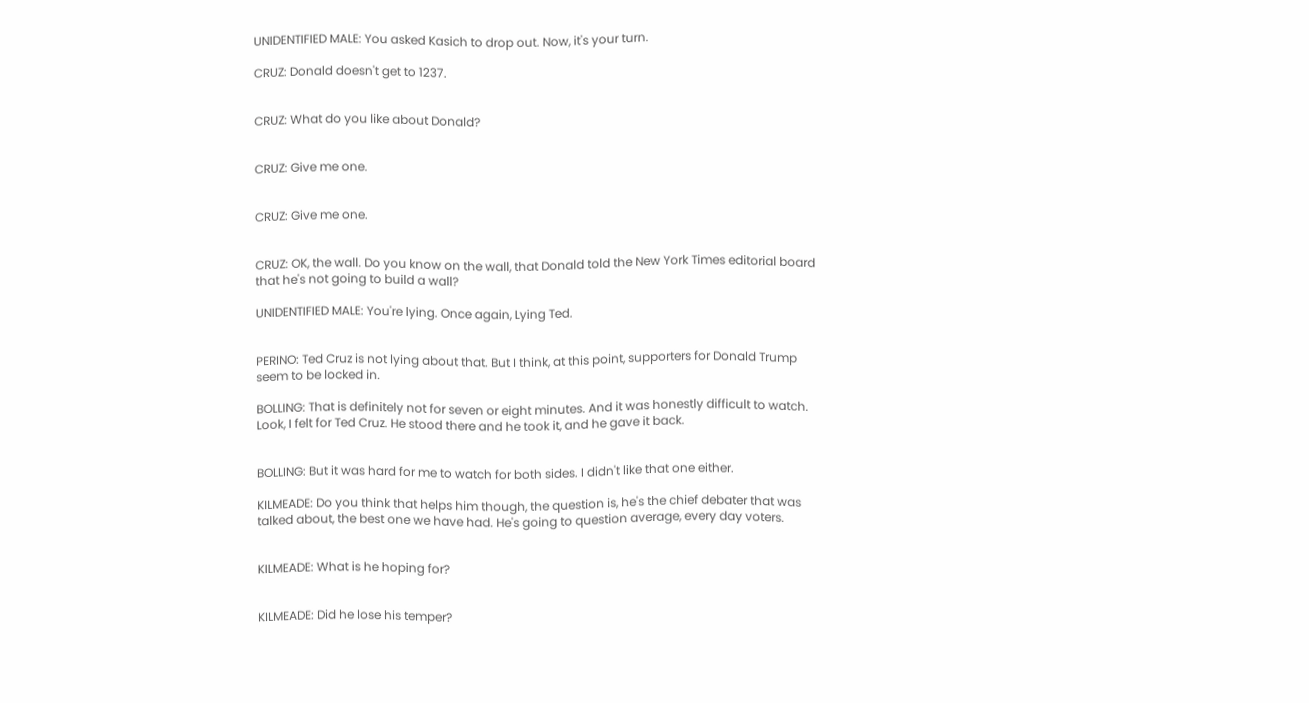UNIDENTIFIED MALE: You asked Kasich to drop out. Now, it's your turn.

CRUZ: Donald doesn't get to 1237.


CRUZ: What do you like about Donald?


CRUZ: Give me one.


CRUZ: Give me one.


CRUZ: OK, the wall. Do you know on the wall, that Donald told the New York Times editorial board that he's not going to build a wall?

UNIDENTIFIED MALE: You're lying. Once again, Lying Ted.


PERINO: Ted Cruz is not lying about that. But I think, at this point, supporters for Donald Trump seem to be locked in.

BOLLING: That is definitely not for seven or eight minutes. And it was honestly difficult to watch. Look, I felt for Ted Cruz. He stood there and he took it, and he gave it back.


BOLLING: But it was hard for me to watch for both sides. I didn't like that one either.

KILMEADE: Do you think that helps him though, the question is, he's the chief debater that was talked about, the best one we have had. He's going to question average, every day voters.


KILMEADE: What is he hoping for?


KILMEADE: Did he lose his temper?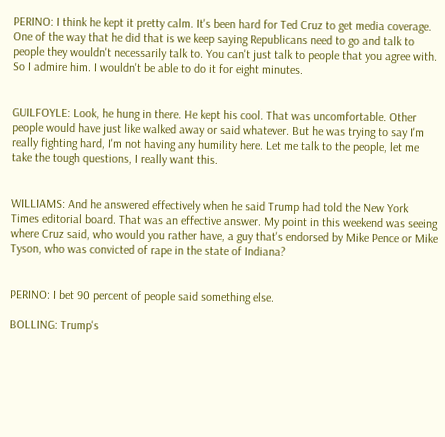PERINO: I think he kept it pretty calm. It's been hard for Ted Cruz to get media coverage. One of the way that he did that is we keep saying Republicans need to go and talk to people they wouldn't necessarily talk to. You can't just talk to people that you agree with. So I admire him. I wouldn't be able to do it for eight minutes.


GUILFOYLE: Look, he hung in there. He kept his cool. That was uncomfortable. Other people would have just like walked away or said whatever. But he was trying to say I'm really fighting hard, I'm not having any humility here. Let me talk to the people, let me take the tough questions, I really want this.


WILLIAMS: And he answered effectively when he said Trump had told the New York Times editorial board. That was an effective answer. My point in this weekend was seeing where Cruz said, who would you rather have, a guy that's endorsed by Mike Pence or Mike Tyson, who was convicted of rape in the state of Indiana?


PERINO: I bet 90 percent of people said something else.

BOLLING: Trump's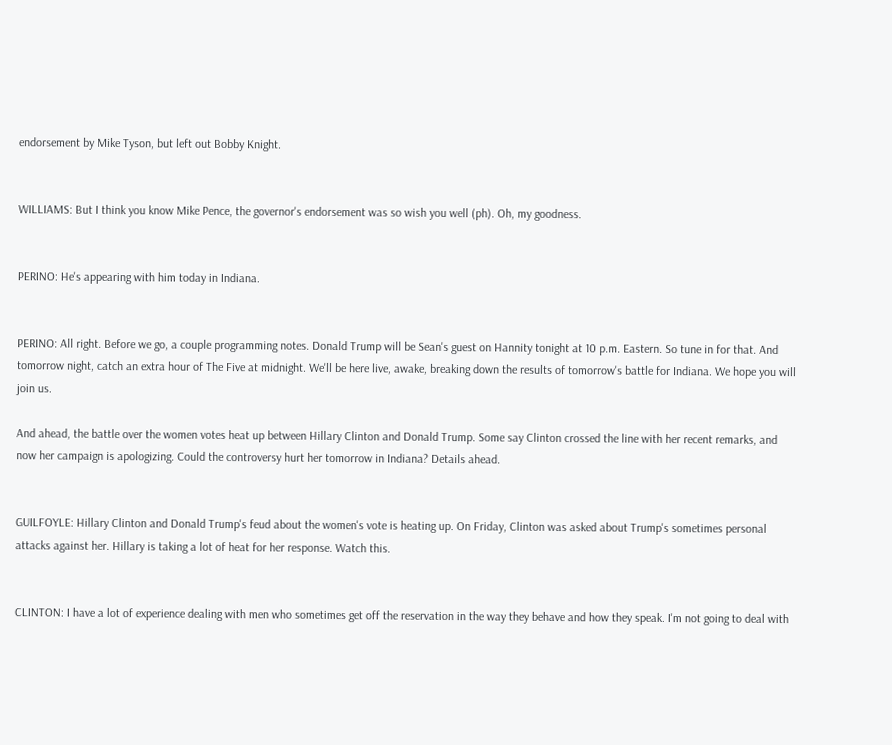endorsement by Mike Tyson, but left out Bobby Knight.


WILLIAMS: But I think you know Mike Pence, the governor's endorsement was so wish you well (ph). Oh, my goodness.


PERINO: He's appearing with him today in Indiana.


PERINO: All right. Before we go, a couple programming notes. Donald Trump will be Sean's guest on Hannity tonight at 10 p.m. Eastern. So tune in for that. And tomorrow night, catch an extra hour of The Five at midnight. We'll be here live, awake, breaking down the results of tomorrow's battle for Indiana. We hope you will join us.

And ahead, the battle over the women votes heat up between Hillary Clinton and Donald Trump. Some say Clinton crossed the line with her recent remarks, and now her campaign is apologizing. Could the controversy hurt her tomorrow in Indiana? Details ahead.


GUILFOYLE: Hillary Clinton and Donald Trump's feud about the women's vote is heating up. On Friday, Clinton was asked about Trump's sometimes personal attacks against her. Hillary is taking a lot of heat for her response. Watch this.


CLINTON: I have a lot of experience dealing with men who sometimes get off the reservation in the way they behave and how they speak. I'm not going to deal with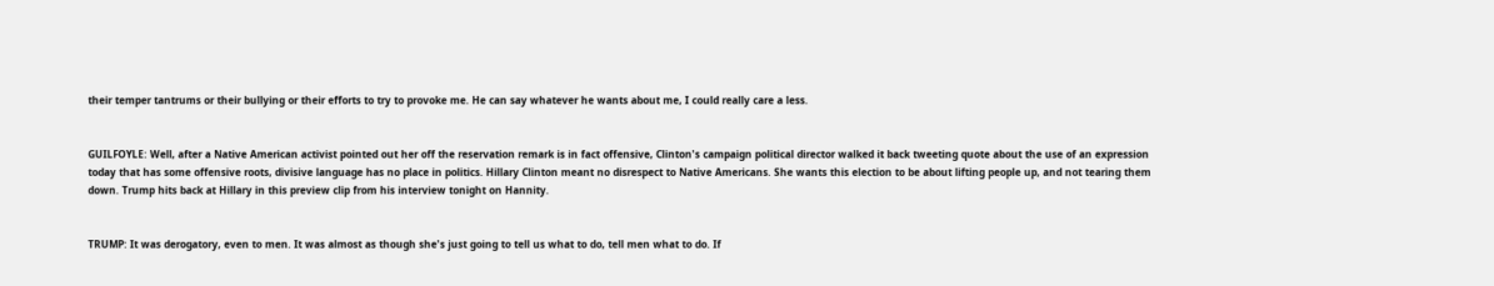their temper tantrums or their bullying or their efforts to try to provoke me. He can say whatever he wants about me, I could really care a less.


GUILFOYLE: Well, after a Native American activist pointed out her off the reservation remark is in fact offensive, Clinton's campaign political director walked it back tweeting quote about the use of an expression today that has some offensive roots, divisive language has no place in politics. Hillary Clinton meant no disrespect to Native Americans. She wants this election to be about lifting people up, and not tearing them down. Trump hits back at Hillary in this preview clip from his interview tonight on Hannity.


TRUMP: It was derogatory, even to men. It was almost as though she's just going to tell us what to do, tell men what to do. If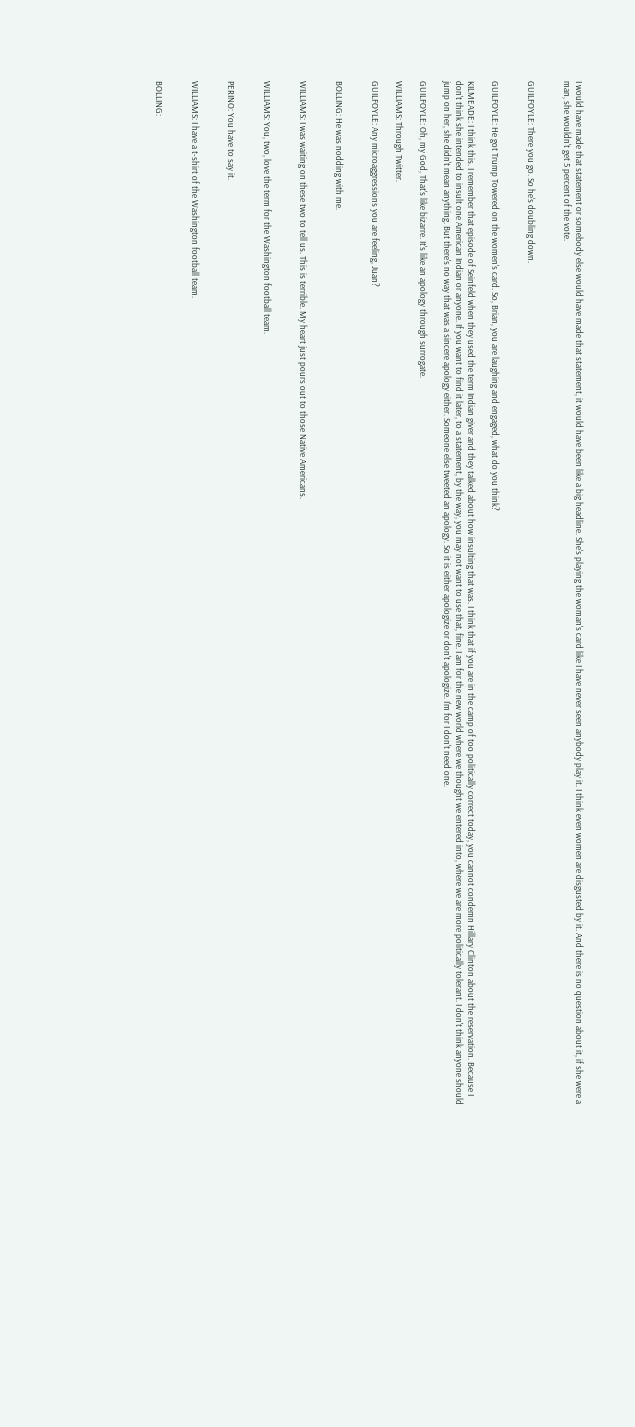I would have made that statement or somebody else would have made that statement, it would have been like a big headline. She's playing the woman's card like I have never seen anybody play it. I think even women are disgusted by it. And there is no question about it, if she were a man, she wouldn't get 5 percent of the vote.


GUILFOYLE: There you go. So he's doubling down.


GUILFOYLE: He got Trump Towered on the women's card. So, Brian, you are laughing and engaged, what do you think?

KILMEADE: I think this. I remember that episode of Seinfeld when they used the term Indian giver and they talked about how insulting that was. I think that if you are in the camp of too politically correct today, you cannot condemn Hillary Clinton about the reservation. Because I don't think she intended to insult one American Indian or anyone. If you want to find it later, to a statement, by the way, you may not want to use that, fine. I am for the new world where we thought we entered into, where we are more politically tolerant. I don't think anyone should jump on her, she didn't mean anything. But there's no way that was a sincere apology either. Someone else tweeted an apology. So it is either apologize or don't apologize. I'm for I don't need one.

GUILFOYLE: Oh, my God, That's like bizarre. It's like an apology through surrogate.

WILLIAMS: Through Twitter.

GUILFOYLE: Any microaggressions you are feeling, Juan?


BOLLING: He was nodding with me.


WILLIAMS: I was waiting on these two to tell us. This is terrible. My heart just pours out to those Native Americans.


WILLIAMS: You, two, love the term for the Washington football team.


PERINO: You have to say it.


WILLIAMS: I have a t-shirt of the Washington football team.


BOLLING: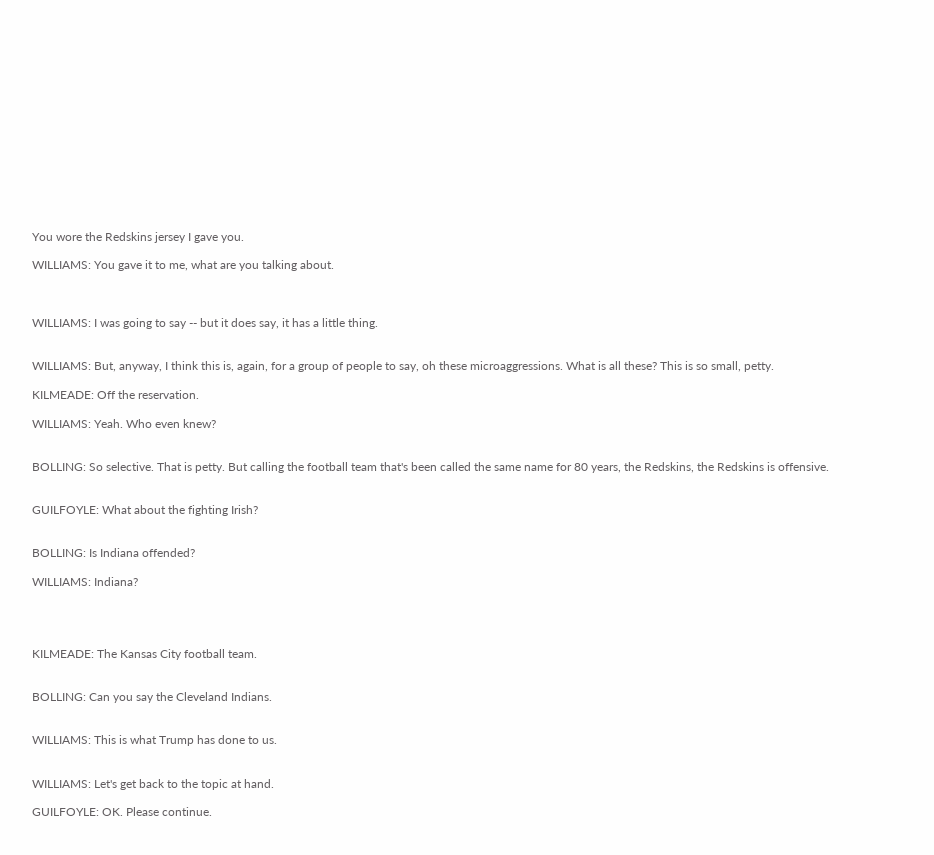You wore the Redskins jersey I gave you.

WILLIAMS: You gave it to me, what are you talking about.



WILLIAMS: I was going to say -- but it does say, it has a little thing.


WILLIAMS: But, anyway, I think this is, again, for a group of people to say, oh these microaggressions. What is all these? This is so small, petty.

KILMEADE: Off the reservation.

WILLIAMS: Yeah. Who even knew?


BOLLING: So selective. That is petty. But calling the football team that's been called the same name for 80 years, the Redskins, the Redskins is offensive.


GUILFOYLE: What about the fighting Irish?


BOLLING: Is Indiana offended?

WILLIAMS: Indiana?




KILMEADE: The Kansas City football team.


BOLLING: Can you say the Cleveland Indians.


WILLIAMS: This is what Trump has done to us.


WILLIAMS: Let's get back to the topic at hand.

GUILFOYLE: OK. Please continue.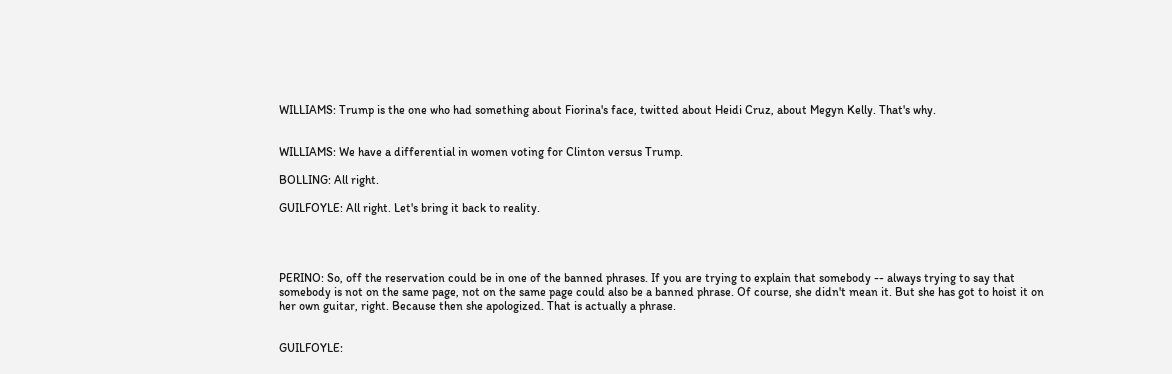WILLIAMS: Trump is the one who had something about Fiorina's face, twitted about Heidi Cruz, about Megyn Kelly. That's why.


WILLIAMS: We have a differential in women voting for Clinton versus Trump.

BOLLING: All right.

GUILFOYLE: All right. Let's bring it back to reality.




PERINO: So, off the reservation could be in one of the banned phrases. If you are trying to explain that somebody -- always trying to say that somebody is not on the same page, not on the same page could also be a banned phrase. Of course, she didn't mean it. But she has got to hoist it on her own guitar, right. Because then she apologized. That is actually a phrase.


GUILFOYLE: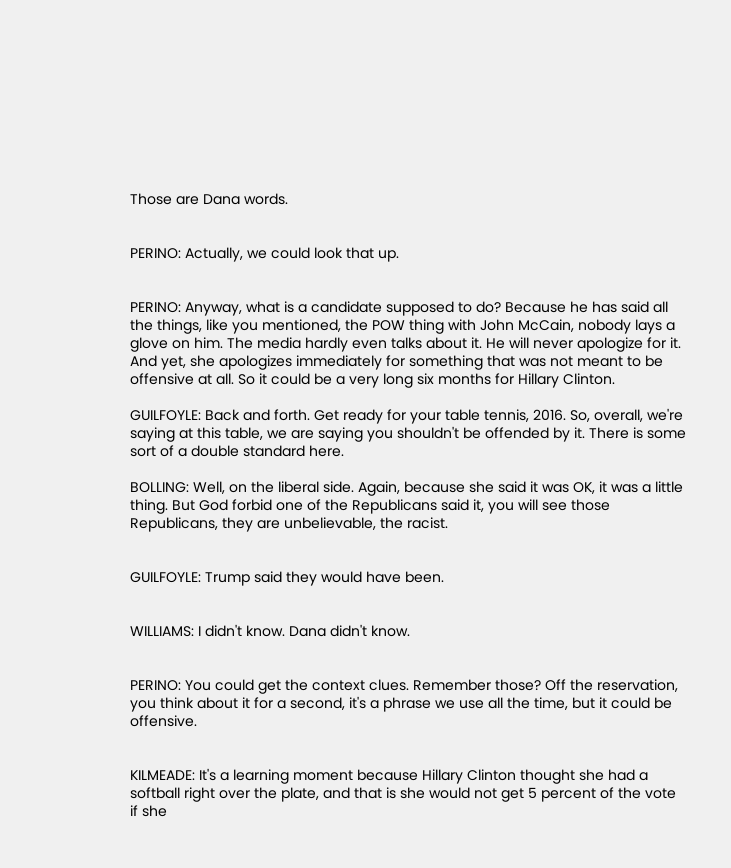Those are Dana words.


PERINO: Actually, we could look that up.


PERINO: Anyway, what is a candidate supposed to do? Because he has said all the things, like you mentioned, the POW thing with John McCain, nobody lays a glove on him. The media hardly even talks about it. He will never apologize for it. And yet, she apologizes immediately for something that was not meant to be offensive at all. So it could be a very long six months for Hillary Clinton.

GUILFOYLE: Back and forth. Get ready for your table tennis, 2016. So, overall, we're saying at this table, we are saying you shouldn't be offended by it. There is some sort of a double standard here.

BOLLING: Well, on the liberal side. Again, because she said it was OK, it was a little thing. But God forbid one of the Republicans said it, you will see those Republicans, they are unbelievable, the racist.


GUILFOYLE: Trump said they would have been.


WILLIAMS: I didn't know. Dana didn't know.


PERINO: You could get the context clues. Remember those? Off the reservation, you think about it for a second, it's a phrase we use all the time, but it could be offensive.


KILMEADE: It's a learning moment because Hillary Clinton thought she had a softball right over the plate, and that is she would not get 5 percent of the vote if she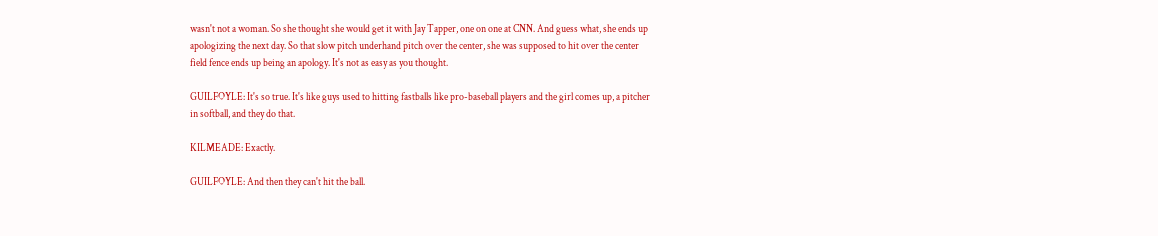wasn't not a woman. So she thought she would get it with Jay Tapper, one on one at CNN. And guess what, she ends up apologizing the next day. So that slow pitch underhand pitch over the center, she was supposed to hit over the center field fence ends up being an apology. It's not as easy as you thought.

GUILFOYLE: It's so true. It's like guys used to hitting fastballs like pro-baseball players and the girl comes up, a pitcher in softball, and they do that.

KILMEADE: Exactly.

GUILFOYLE: And then they can't hit the ball.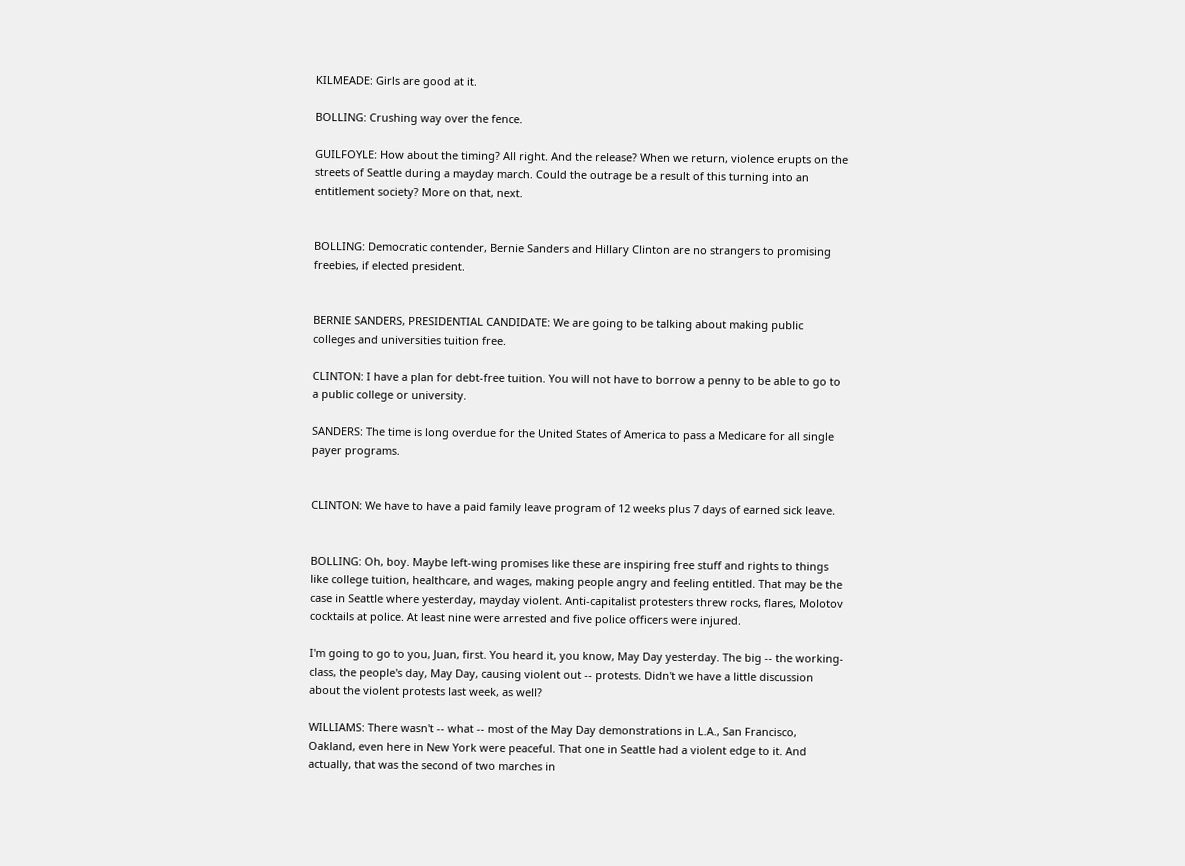KILMEADE: Girls are good at it.

BOLLING: Crushing way over the fence.

GUILFOYLE: How about the timing? All right. And the release? When we return, violence erupts on the streets of Seattle during a mayday march. Could the outrage be a result of this turning into an entitlement society? More on that, next.


BOLLING: Democratic contender, Bernie Sanders and Hillary Clinton are no strangers to promising freebies, if elected president.


BERNIE SANDERS, PRESIDENTIAL CANDIDATE: We are going to be talking about making public colleges and universities tuition free.

CLINTON: I have a plan for debt-free tuition. You will not have to borrow a penny to be able to go to a public college or university.

SANDERS: The time is long overdue for the United States of America to pass a Medicare for all single payer programs.


CLINTON: We have to have a paid family leave program of 12 weeks plus 7 days of earned sick leave.


BOLLING: Oh, boy. Maybe left-wing promises like these are inspiring free stuff and rights to things like college tuition, healthcare, and wages, making people angry and feeling entitled. That may be the case in Seattle where yesterday, mayday violent. Anti-capitalist protesters threw rocks, flares, Molotov cocktails at police. At least nine were arrested and five police officers were injured.

I'm going to go to you, Juan, first. You heard it, you know, May Day yesterday. The big -- the working-class, the people's day, May Day, causing violent out -- protests. Didn't we have a little discussion about the violent protests last week, as well?

WILLIAMS: There wasn't -- what -- most of the May Day demonstrations in L.A., San Francisco, Oakland, even here in New York were peaceful. That one in Seattle had a violent edge to it. And actually, that was the second of two marches in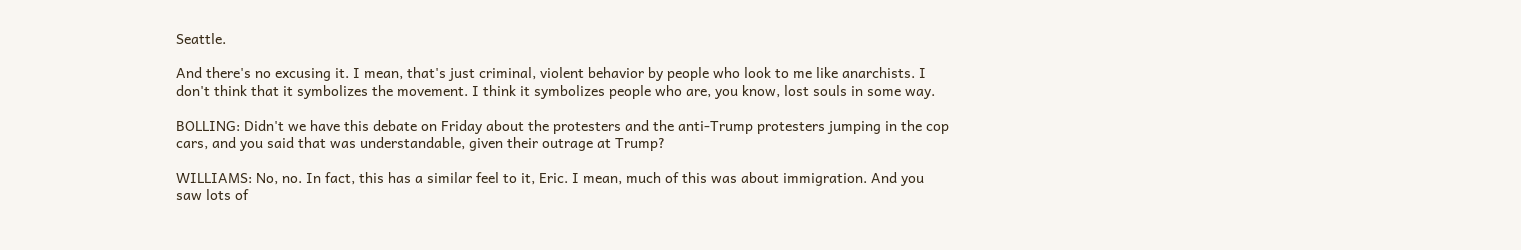Seattle.

And there's no excusing it. I mean, that's just criminal, violent behavior by people who look to me like anarchists. I don't think that it symbolizes the movement. I think it symbolizes people who are, you know, lost souls in some way.

BOLLING: Didn't we have this debate on Friday about the protesters and the anti-Trump protesters jumping in the cop cars, and you said that was understandable, given their outrage at Trump?

WILLIAMS: No, no. In fact, this has a similar feel to it, Eric. I mean, much of this was about immigration. And you saw lots of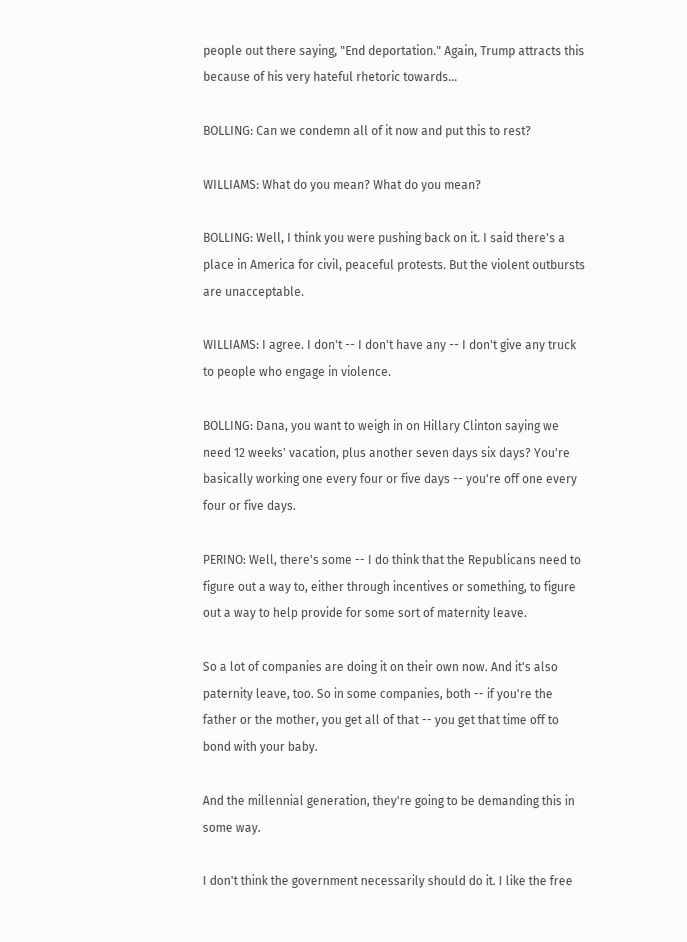people out there saying, "End deportation." Again, Trump attracts this because of his very hateful rhetoric towards...

BOLLING: Can we condemn all of it now and put this to rest?

WILLIAMS: What do you mean? What do you mean?

BOLLING: Well, I think you were pushing back on it. I said there's a place in America for civil, peaceful protests. But the violent outbursts are unacceptable.

WILLIAMS: I agree. I don't -- I don't have any -- I don't give any truck to people who engage in violence.

BOLLING: Dana, you want to weigh in on Hillary Clinton saying we need 12 weeks' vacation, plus another seven days six days? You're basically working one every four or five days -- you're off one every four or five days.

PERINO: Well, there's some -- I do think that the Republicans need to figure out a way to, either through incentives or something, to figure out a way to help provide for some sort of maternity leave.

So a lot of companies are doing it on their own now. And it's also paternity leave, too. So in some companies, both -- if you're the father or the mother, you get all of that -- you get that time off to bond with your baby.

And the millennial generation, they're going to be demanding this in some way.

I don't think the government necessarily should do it. I like the free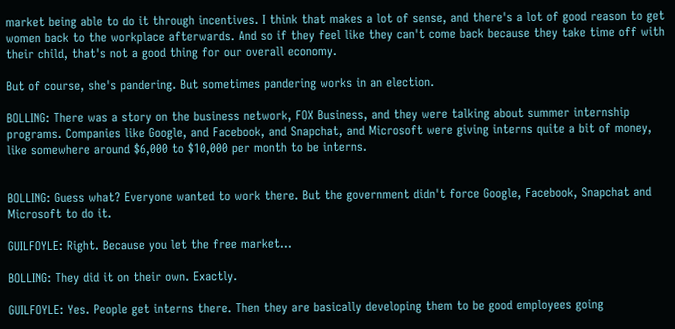market being able to do it through incentives. I think that makes a lot of sense, and there's a lot of good reason to get women back to the workplace afterwards. And so if they feel like they can't come back because they take time off with their child, that's not a good thing for our overall economy.

But of course, she's pandering. But sometimes pandering works in an election.

BOLLING: There was a story on the business network, FOX Business, and they were talking about summer internship programs. Companies like Google, and Facebook, and Snapchat, and Microsoft were giving interns quite a bit of money, like somewhere around $6,000 to $10,000 per month to be interns.


BOLLING: Guess what? Everyone wanted to work there. But the government didn't force Google, Facebook, Snapchat and Microsoft to do it.

GUILFOYLE: Right. Because you let the free market...

BOLLING: They did it on their own. Exactly.

GUILFOYLE: Yes. People get interns there. Then they are basically developing them to be good employees going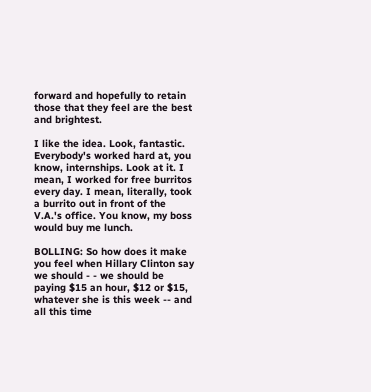forward and hopefully to retain those that they feel are the best and brightest.

I like the idea. Look, fantastic. Everybody's worked hard at, you know, internships. Look at it. I mean, I worked for free burritos every day. I mean, literally, took a burrito out in front of the V.A.'s office. You know, my boss would buy me lunch.

BOLLING: So how does it make you feel when Hillary Clinton say we should - - we should be paying $15 an hour, $12 or $15, whatever she is this week -- and all this time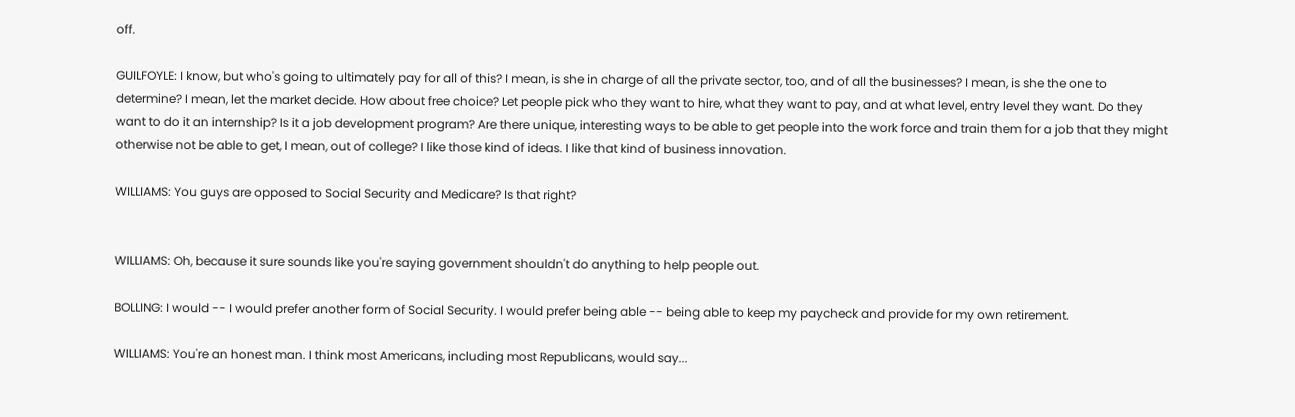off.

GUILFOYLE: I know, but who's going to ultimately pay for all of this? I mean, is she in charge of all the private sector, too, and of all the businesses? I mean, is she the one to determine? I mean, let the market decide. How about free choice? Let people pick who they want to hire, what they want to pay, and at what level, entry level they want. Do they want to do it an internship? Is it a job development program? Are there unique, interesting ways to be able to get people into the work force and train them for a job that they might otherwise not be able to get, I mean, out of college? I like those kind of ideas. I like that kind of business innovation.

WILLIAMS: You guys are opposed to Social Security and Medicare? Is that right?


WILLIAMS: Oh, because it sure sounds like you're saying government shouldn't do anything to help people out.

BOLLING: I would -- I would prefer another form of Social Security. I would prefer being able -- being able to keep my paycheck and provide for my own retirement.

WILLIAMS: You're an honest man. I think most Americans, including most Republicans, would say...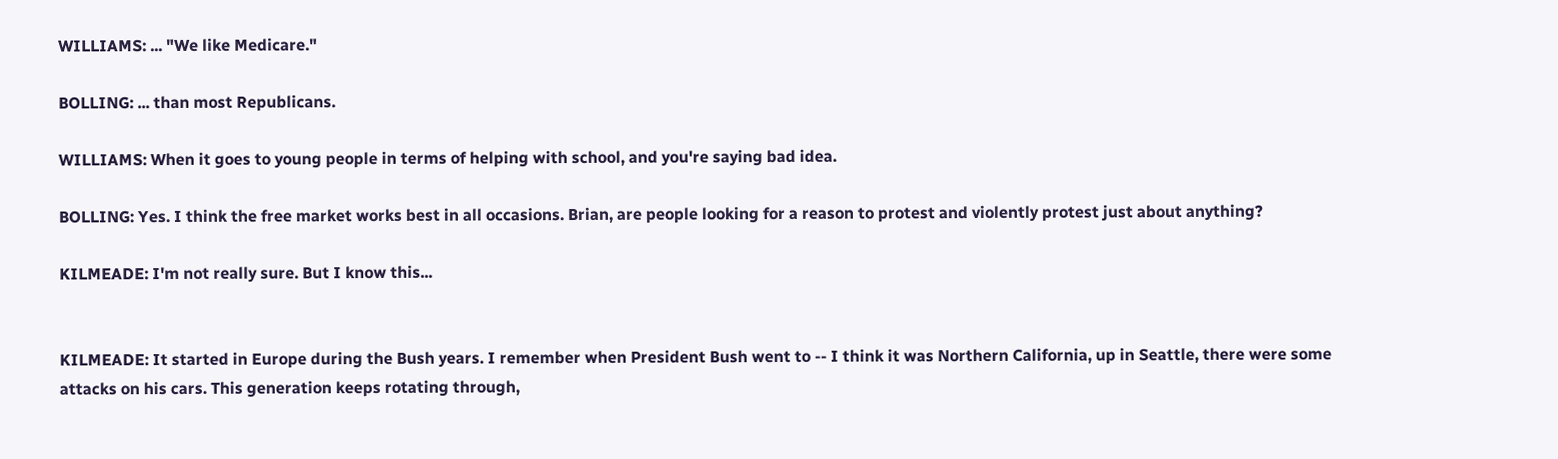WILLIAMS: ... "We like Medicare."

BOLLING: ... than most Republicans.

WILLIAMS: When it goes to young people in terms of helping with school, and you're saying bad idea.

BOLLING: Yes. I think the free market works best in all occasions. Brian, are people looking for a reason to protest and violently protest just about anything?

KILMEADE: I'm not really sure. But I know this...


KILMEADE: It started in Europe during the Bush years. I remember when President Bush went to -- I think it was Northern California, up in Seattle, there were some attacks on his cars. This generation keeps rotating through,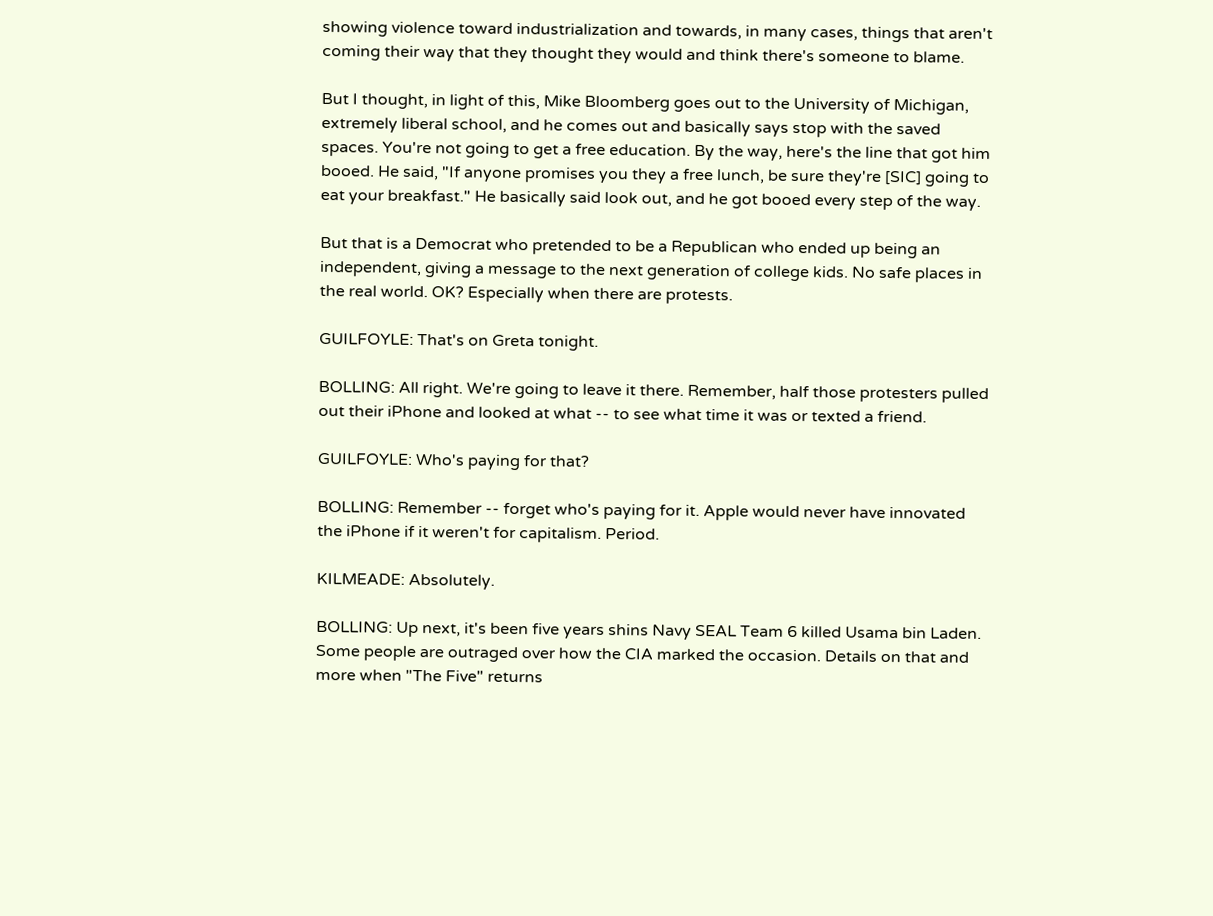showing violence toward industrialization and towards, in many cases, things that aren't coming their way that they thought they would and think there's someone to blame.

But I thought, in light of this, Mike Bloomberg goes out to the University of Michigan, extremely liberal school, and he comes out and basically says stop with the saved spaces. You're not going to get a free education. By the way, here's the line that got him booed. He said, "If anyone promises you they a free lunch, be sure they're [SIC] going to eat your breakfast." He basically said look out, and he got booed every step of the way.

But that is a Democrat who pretended to be a Republican who ended up being an independent, giving a message to the next generation of college kids. No safe places in the real world. OK? Especially when there are protests.

GUILFOYLE: That's on Greta tonight.

BOLLING: All right. We're going to leave it there. Remember, half those protesters pulled out their iPhone and looked at what -- to see what time it was or texted a friend.

GUILFOYLE: Who's paying for that?

BOLLING: Remember -- forget who's paying for it. Apple would never have innovated the iPhone if it weren't for capitalism. Period.

KILMEADE: Absolutely.

BOLLING: Up next, it's been five years shins Navy SEAL Team 6 killed Usama bin Laden. Some people are outraged over how the CIA marked the occasion. Details on that and more when "The Five" returns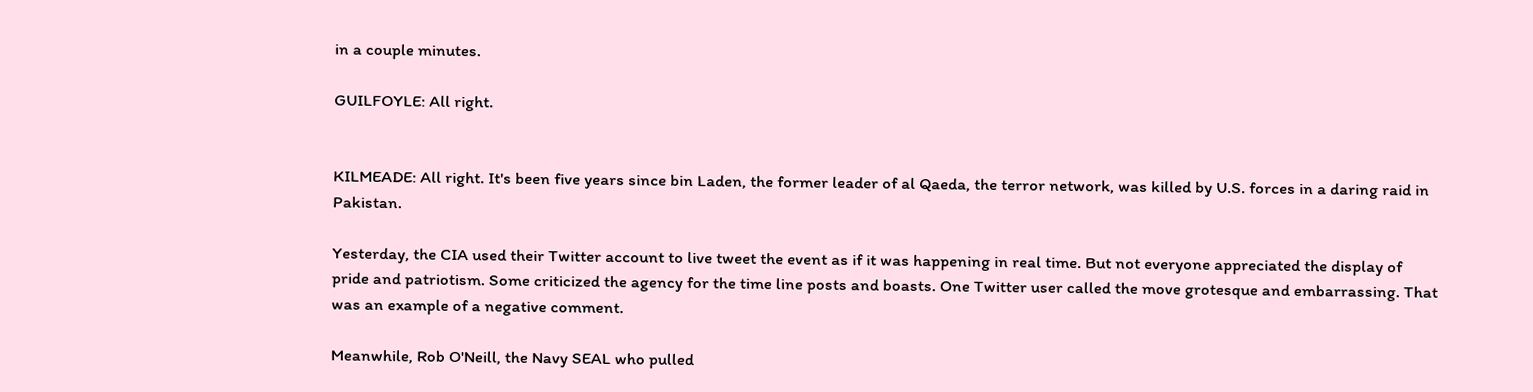in a couple minutes.

GUILFOYLE: All right.


KILMEADE: All right. It's been five years since bin Laden, the former leader of al Qaeda, the terror network, was killed by U.S. forces in a daring raid in Pakistan.

Yesterday, the CIA used their Twitter account to live tweet the event as if it was happening in real time. But not everyone appreciated the display of pride and patriotism. Some criticized the agency for the time line posts and boasts. One Twitter user called the move grotesque and embarrassing. That was an example of a negative comment.

Meanwhile, Rob O'Neill, the Navy SEAL who pulled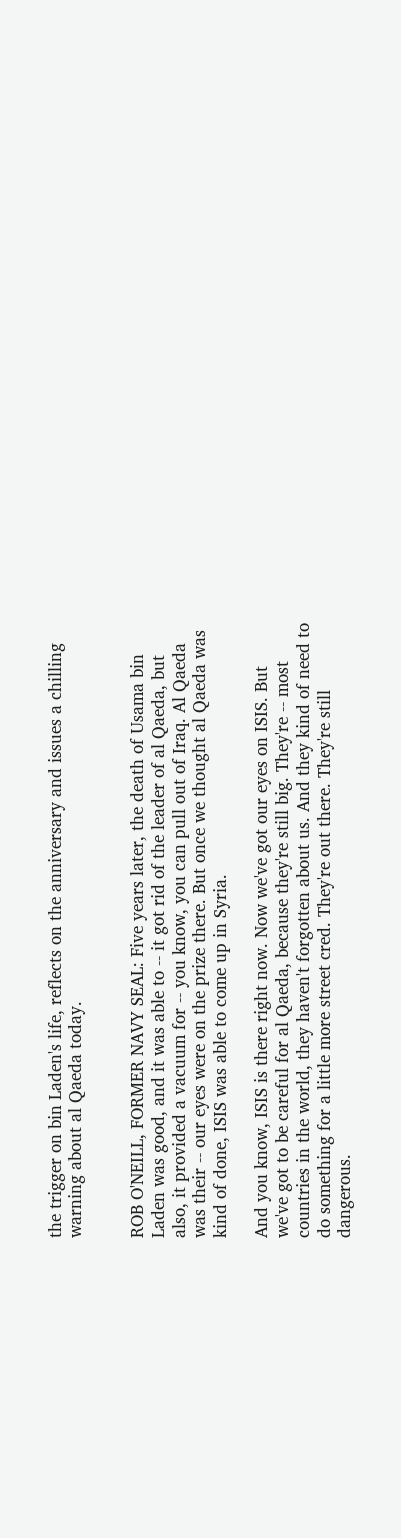the trigger on bin Laden's life, reflects on the anniversary and issues a chilling warning about al Qaeda today.


ROB O'NEILL, FORMER NAVY SEAL: Five years later, the death of Usama bin Laden was good, and it was able to -- it got rid of the leader of al Qaeda, but also, it provided a vacuum for -- you know, you can pull out of Iraq. Al Qaeda was their -- our eyes were on the prize there. But once we thought al Qaeda was kind of done, ISIS was able to come up in Syria.

And you know, ISIS is there right now. Now we've got our eyes on ISIS. But we've got to be careful for al Qaeda, because they're still big. They're -- most countries in the world, they haven't forgotten about us. And they kind of need to do something for a little more street cred. They're out there. They're still dangerous.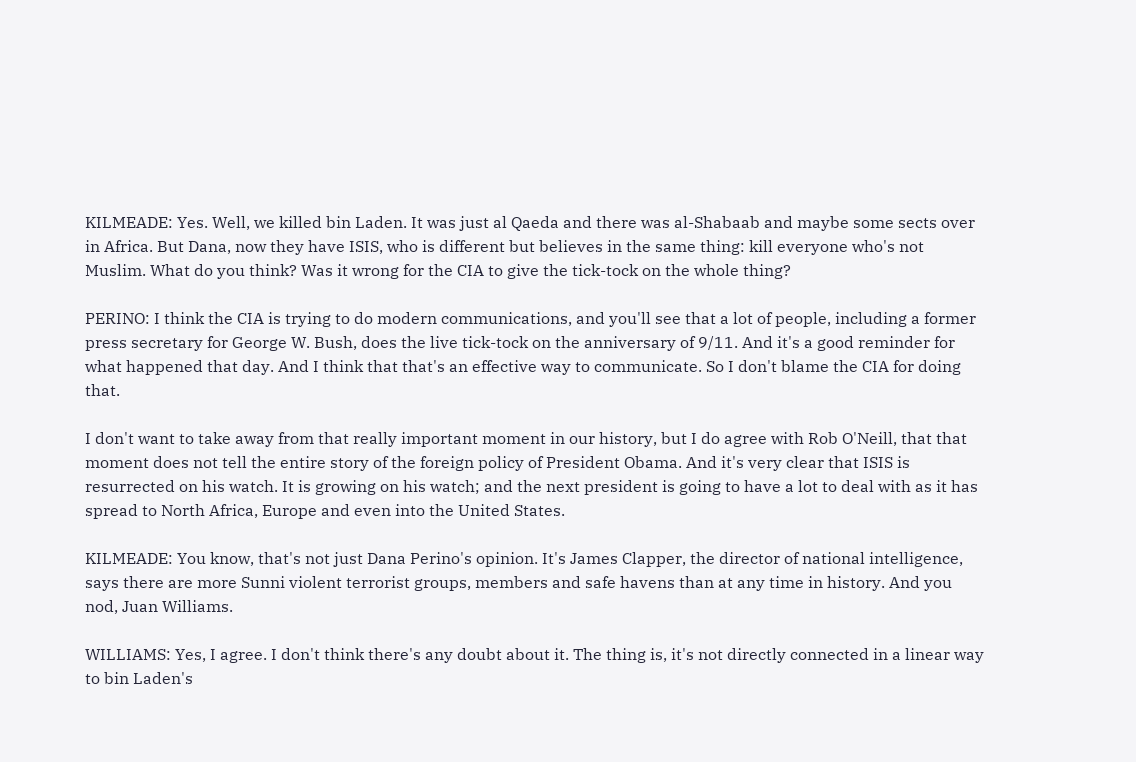KILMEADE: Yes. Well, we killed bin Laden. It was just al Qaeda and there was al-Shabaab and maybe some sects over in Africa. But Dana, now they have ISIS, who is different but believes in the same thing: kill everyone who's not Muslim. What do you think? Was it wrong for the CIA to give the tick-tock on the whole thing?

PERINO: I think the CIA is trying to do modern communications, and you'll see that a lot of people, including a former press secretary for George W. Bush, does the live tick-tock on the anniversary of 9/11. And it's a good reminder for what happened that day. And I think that that's an effective way to communicate. So I don't blame the CIA for doing that.

I don't want to take away from that really important moment in our history, but I do agree with Rob O'Neill, that that moment does not tell the entire story of the foreign policy of President Obama. And it's very clear that ISIS is resurrected on his watch. It is growing on his watch; and the next president is going to have a lot to deal with as it has spread to North Africa, Europe and even into the United States.

KILMEADE: You know, that's not just Dana Perino's opinion. It's James Clapper, the director of national intelligence, says there are more Sunni violent terrorist groups, members and safe havens than at any time in history. And you nod, Juan Williams.

WILLIAMS: Yes, I agree. I don't think there's any doubt about it. The thing is, it's not directly connected in a linear way to bin Laden's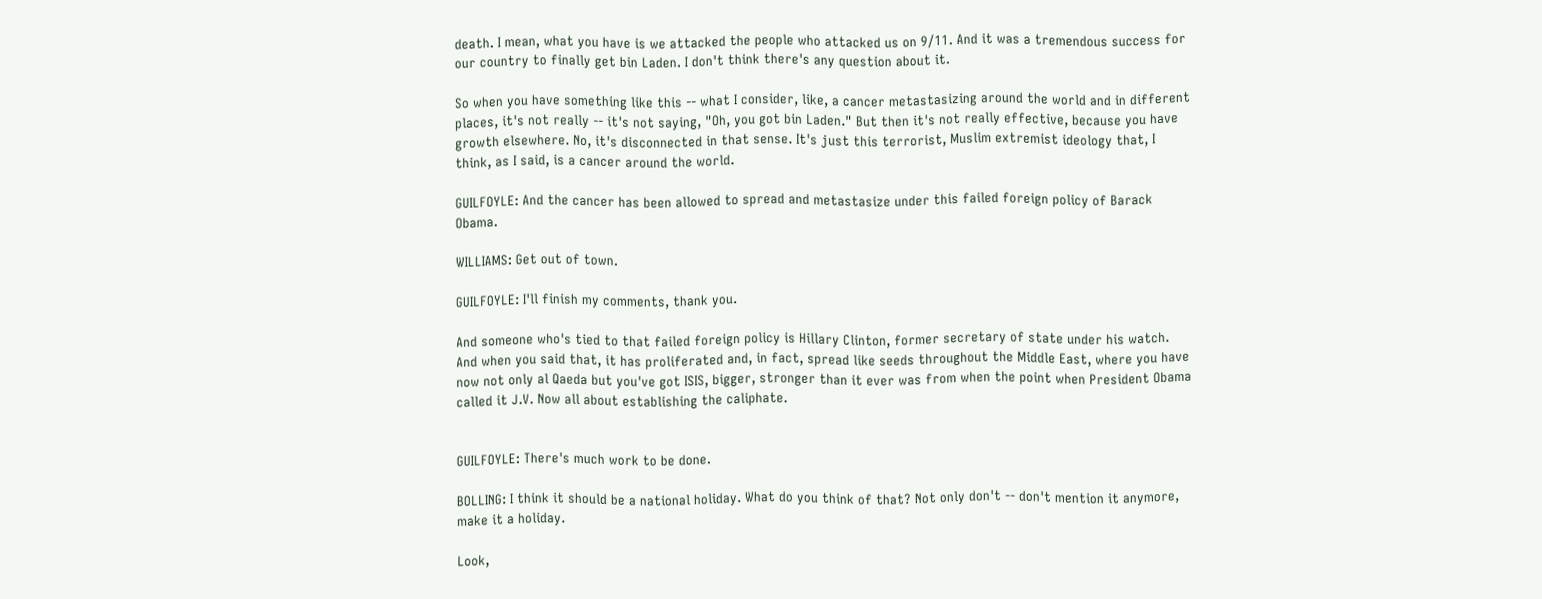death. I mean, what you have is we attacked the people who attacked us on 9/11. And it was a tremendous success for our country to finally get bin Laden. I don't think there's any question about it.

So when you have something like this -- what I consider, like, a cancer metastasizing around the world and in different places, it's not really -- it's not saying, "Oh, you got bin Laden." But then it's not really effective, because you have growth elsewhere. No, it's disconnected in that sense. It's just this terrorist, Muslim extremist ideology that, I think, as I said, is a cancer around the world.

GUILFOYLE: And the cancer has been allowed to spread and metastasize under this failed foreign policy of Barack Obama.

WILLIAMS: Get out of town.

GUILFOYLE: I'll finish my comments, thank you.

And someone who's tied to that failed foreign policy is Hillary Clinton, former secretary of state under his watch. And when you said that, it has proliferated and, in fact, spread like seeds throughout the Middle East, where you have now not only al Qaeda but you've got ISIS, bigger, stronger than it ever was from when the point when President Obama called it J.V. Now all about establishing the caliphate.


GUILFOYLE: There's much work to be done.

BOLLING: I think it should be a national holiday. What do you think of that? Not only don't -- don't mention it anymore, make it a holiday.

Look,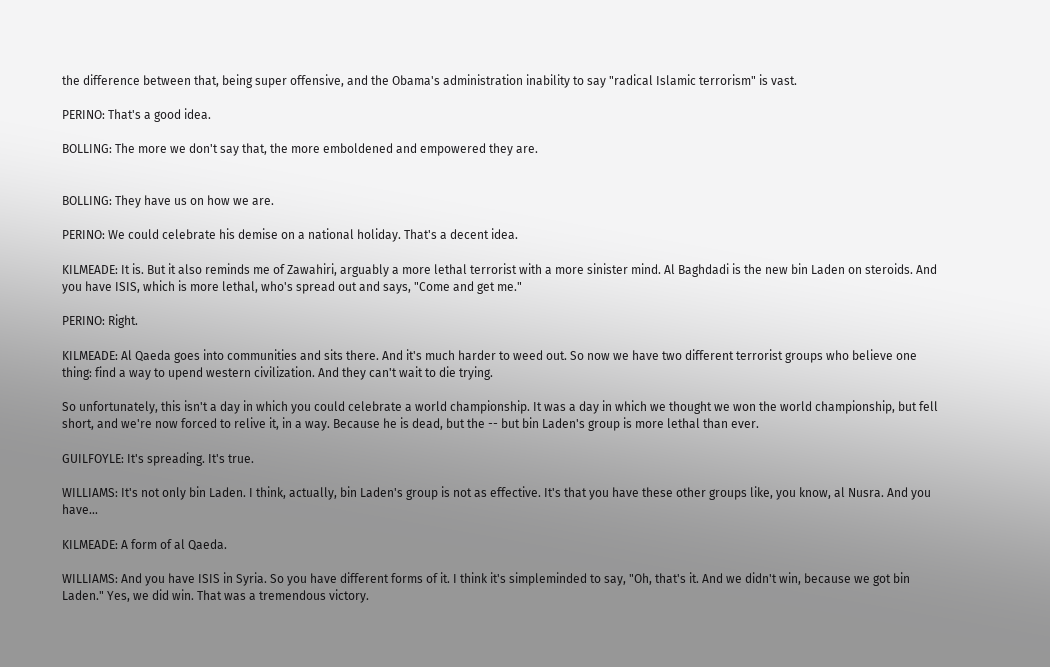the difference between that, being super offensive, and the Obama's administration inability to say "radical Islamic terrorism" is vast.

PERINO: That's a good idea.

BOLLING: The more we don't say that, the more emboldened and empowered they are.


BOLLING: They have us on how we are.

PERINO: We could celebrate his demise on a national holiday. That's a decent idea.

KILMEADE: It is. But it also reminds me of Zawahiri, arguably a more lethal terrorist with a more sinister mind. Al Baghdadi is the new bin Laden on steroids. And you have ISIS, which is more lethal, who's spread out and says, "Come and get me."

PERINO: Right.

KILMEADE: Al Qaeda goes into communities and sits there. And it's much harder to weed out. So now we have two different terrorist groups who believe one thing: find a way to upend western civilization. And they can't wait to die trying.

So unfortunately, this isn't a day in which you could celebrate a world championship. It was a day in which we thought we won the world championship, but fell short, and we're now forced to relive it, in a way. Because he is dead, but the -- but bin Laden's group is more lethal than ever.

GUILFOYLE: It's spreading. It's true.

WILLIAMS: It's not only bin Laden. I think, actually, bin Laden's group is not as effective. It's that you have these other groups like, you know, al Nusra. And you have...

KILMEADE: A form of al Qaeda.

WILLIAMS: And you have ISIS in Syria. So you have different forms of it. I think it's simpleminded to say, "Oh, that's it. And we didn't win, because we got bin Laden." Yes, we did win. That was a tremendous victory.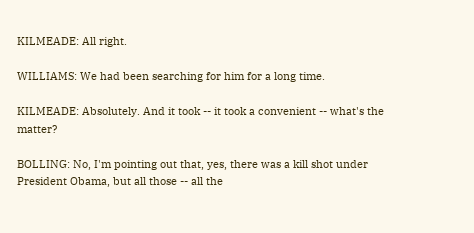KILMEADE: All right.

WILLIAMS: We had been searching for him for a long time.

KILMEADE: Absolutely. And it took -- it took a convenient -- what's the matter?

BOLLING: No, I'm pointing out that, yes, there was a kill shot under President Obama, but all those -- all the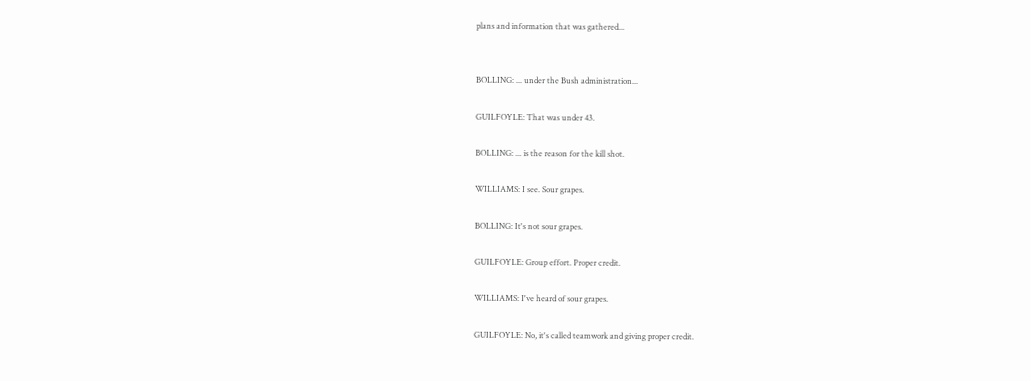plans and information that was gathered...


BOLLING: ... under the Bush administration...

GUILFOYLE: That was under 43.

BOLLING: ... is the reason for the kill shot.

WILLIAMS: I see. Sour grapes.

BOLLING: It's not sour grapes.

GUILFOYLE: Group effort. Proper credit.

WILLIAMS: I've heard of sour grapes.

GUILFOYLE: No, it's called teamwork and giving proper credit.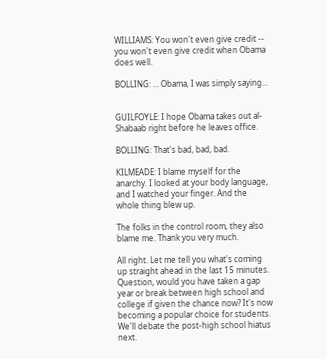WILLIAMS: You won't even give credit -- you won't even give credit when Obama does well.

BOLLING: ... Obama, I was simply saying...


GUILFOYLE: I hope Obama takes out al-Shabaab right before he leaves office.

BOLLING: That's bad, bad, bad.

KILMEADE: I blame myself for the anarchy. I looked at your body language, and I watched your finger. And the whole thing blew up.

The folks in the control room, they also blame me. Thank you very much.

All right. Let me tell you what's coming up straight ahead in the last 15 minutes. Question, would you have taken a gap year or break between high school and college if given the chance now? It's now becoming a popular choice for students. We'll debate the post-high school hiatus next.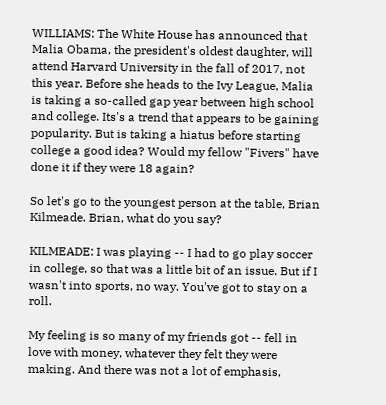WILLIAMS: The White House has announced that Malia Obama, the president's oldest daughter, will attend Harvard University in the fall of 2017, not this year. Before she heads to the Ivy League, Malia is taking a so-called gap year between high school and college. Its's a trend that appears to be gaining popularity. But is taking a hiatus before starting college a good idea? Would my fellow "Fivers" have done it if they were 18 again?

So let's go to the youngest person at the table, Brian Kilmeade. Brian, what do you say?

KILMEADE: I was playing -- I had to go play soccer in college, so that was a little bit of an issue. But if I wasn't into sports, no way. You've got to stay on a roll.

My feeling is so many of my friends got -- fell in love with money, whatever they felt they were making. And there was not a lot of emphasis,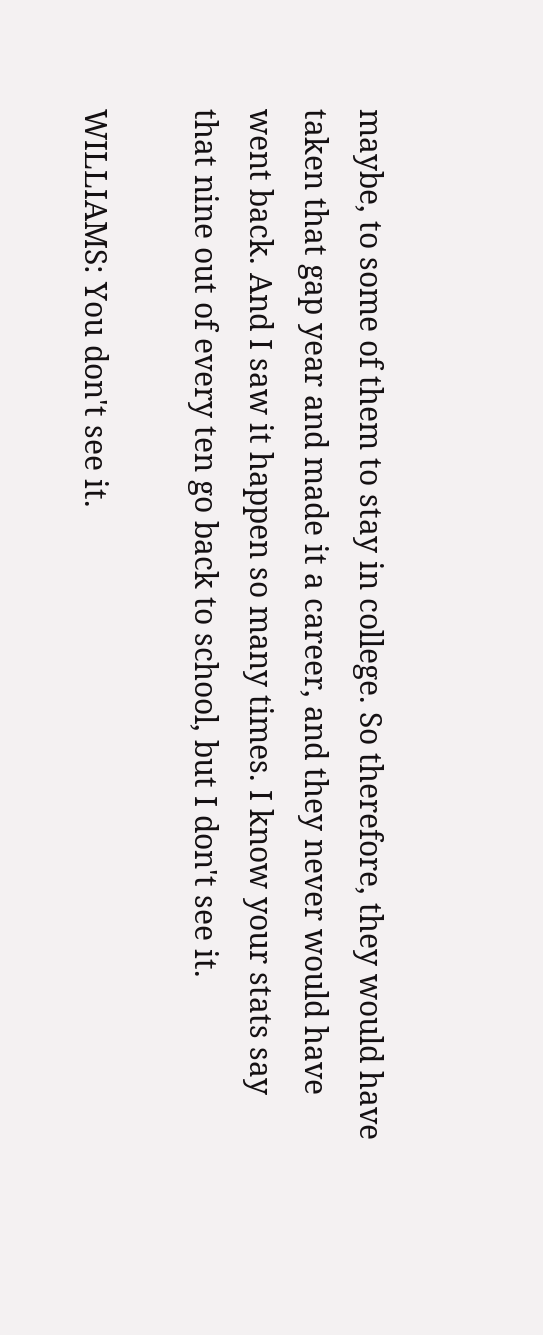maybe, to some of them to stay in college. So therefore, they would have taken that gap year and made it a career, and they never would have went back. And I saw it happen so many times. I know your stats say that nine out of every ten go back to school, but I don't see it.

WILLIAMS: You don't see it.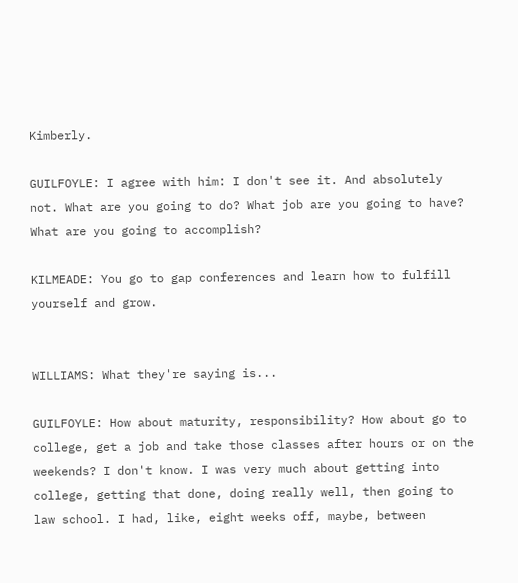Kimberly.

GUILFOYLE: I agree with him: I don't see it. And absolutely not. What are you going to do? What job are you going to have? What are you going to accomplish?

KILMEADE: You go to gap conferences and learn how to fulfill yourself and grow.


WILLIAMS: What they're saying is...

GUILFOYLE: How about maturity, responsibility? How about go to college, get a job and take those classes after hours or on the weekends? I don't know. I was very much about getting into college, getting that done, doing really well, then going to law school. I had, like, eight weeks off, maybe, between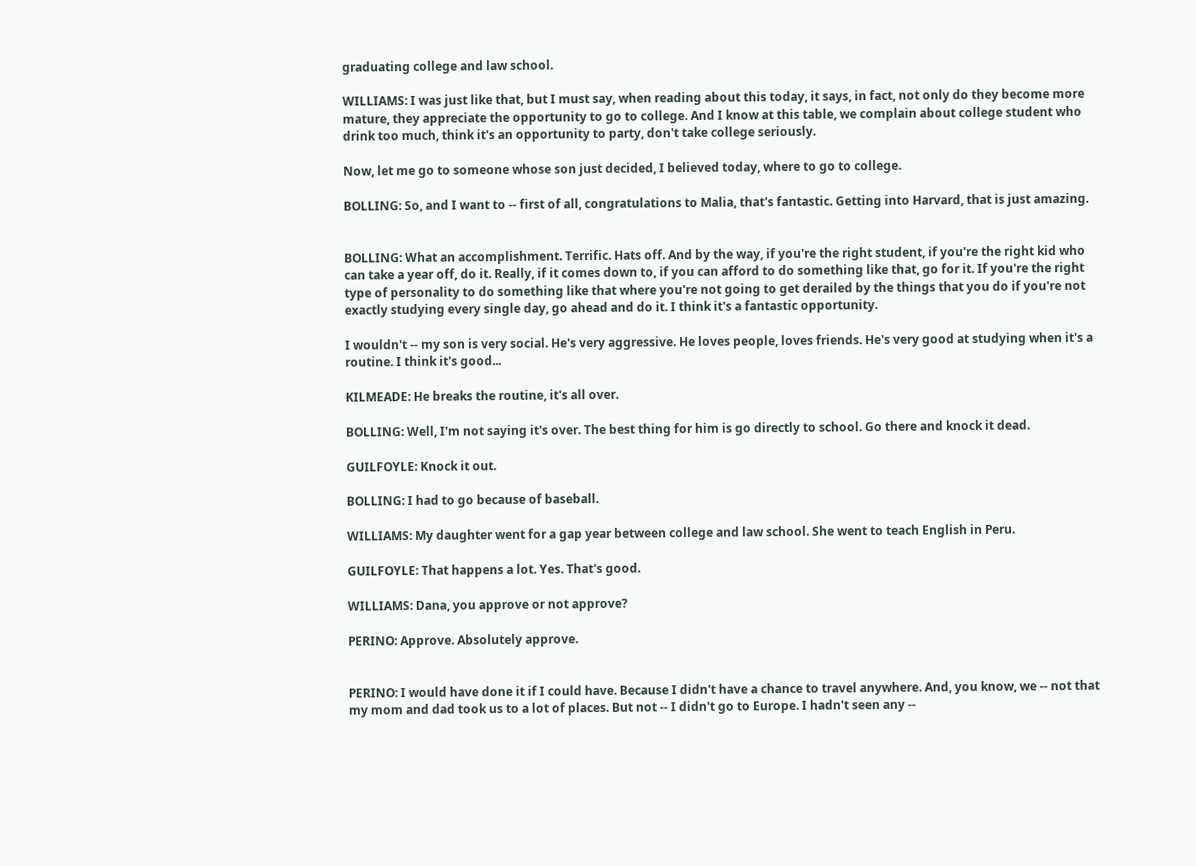graduating college and law school.

WILLIAMS: I was just like that, but I must say, when reading about this today, it says, in fact, not only do they become more mature, they appreciate the opportunity to go to college. And I know at this table, we complain about college student who drink too much, think it's an opportunity to party, don't take college seriously.

Now, let me go to someone whose son just decided, I believed today, where to go to college.

BOLLING: So, and I want to -- first of all, congratulations to Malia, that's fantastic. Getting into Harvard, that is just amazing.


BOLLING: What an accomplishment. Terrific. Hats off. And by the way, if you're the right student, if you're the right kid who can take a year off, do it. Really, if it comes down to, if you can afford to do something like that, go for it. If you're the right type of personality to do something like that where you're not going to get derailed by the things that you do if you're not exactly studying every single day, go ahead and do it. I think it's a fantastic opportunity.

I wouldn't -- my son is very social. He's very aggressive. He loves people, loves friends. He's very good at studying when it's a routine. I think it's good...

KILMEADE: He breaks the routine, it's all over.

BOLLING: Well, I'm not saying it's over. The best thing for him is go directly to school. Go there and knock it dead.

GUILFOYLE: Knock it out.

BOLLING: I had to go because of baseball.

WILLIAMS: My daughter went for a gap year between college and law school. She went to teach English in Peru.

GUILFOYLE: That happens a lot. Yes. That's good.

WILLIAMS: Dana, you approve or not approve?

PERINO: Approve. Absolutely approve.


PERINO: I would have done it if I could have. Because I didn't have a chance to travel anywhere. And, you know, we -- not that my mom and dad took us to a lot of places. But not -- I didn't go to Europe. I hadn't seen any --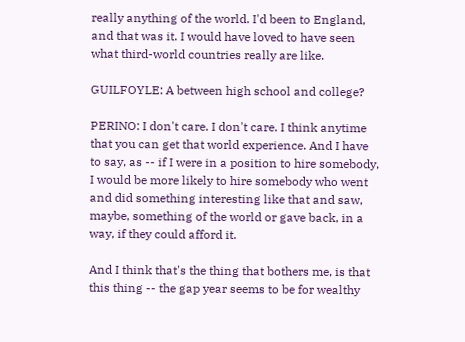really anything of the world. I'd been to England, and that was it. I would have loved to have seen what third-world countries really are like.

GUILFOYLE: A between high school and college?

PERINO: I don't care. I don't care. I think anytime that you can get that world experience. And I have to say, as -- if I were in a position to hire somebody, I would be more likely to hire somebody who went and did something interesting like that and saw, maybe, something of the world or gave back, in a way, if they could afford it.

And I think that's the thing that bothers me, is that this thing -- the gap year seems to be for wealthy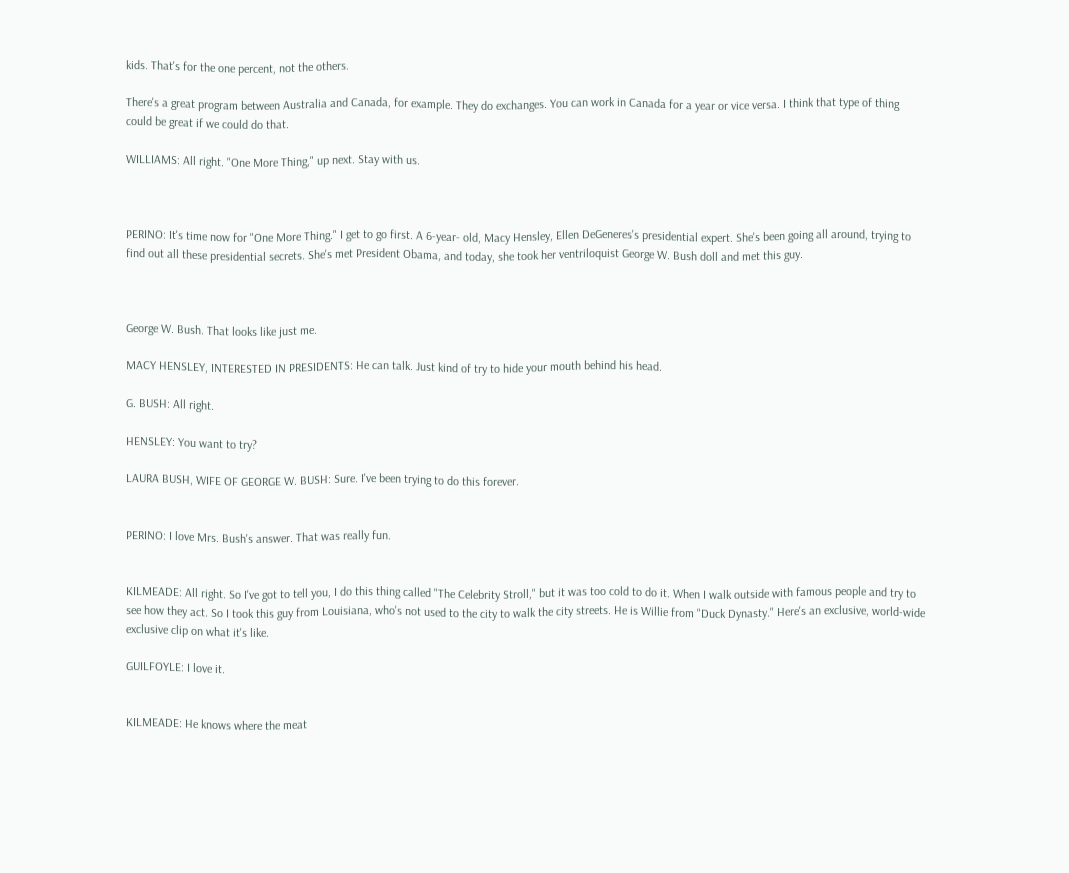kids. That's for the one percent, not the others.

There's a great program between Australia and Canada, for example. They do exchanges. You can work in Canada for a year or vice versa. I think that type of thing could be great if we could do that.

WILLIAMS: All right. "One More Thing," up next. Stay with us.



PERINO: It's time now for "One More Thing." I get to go first. A 6-year- old, Macy Hensley, Ellen DeGeneres's presidential expert. She's been going all around, trying to find out all these presidential secrets. She's met President Obama, and today, she took her ventriloquist George W. Bush doll and met this guy.



George W. Bush. That looks like just me.

MACY HENSLEY, INTERESTED IN PRESIDENTS: He can talk. Just kind of try to hide your mouth behind his head.

G. BUSH: All right.

HENSLEY: You want to try?

LAURA BUSH, WIFE OF GEORGE W. BUSH: Sure. I've been trying to do this forever.


PERINO: I love Mrs. Bush's answer. That was really fun.


KILMEADE: All right. So I've got to tell you, I do this thing called "The Celebrity Stroll," but it was too cold to do it. When I walk outside with famous people and try to see how they act. So I took this guy from Louisiana, who's not used to the city to walk the city streets. He is Willie from "Duck Dynasty." Here's an exclusive, world-wide exclusive clip on what it's like.

GUILFOYLE: I love it.


KILMEADE: He knows where the meat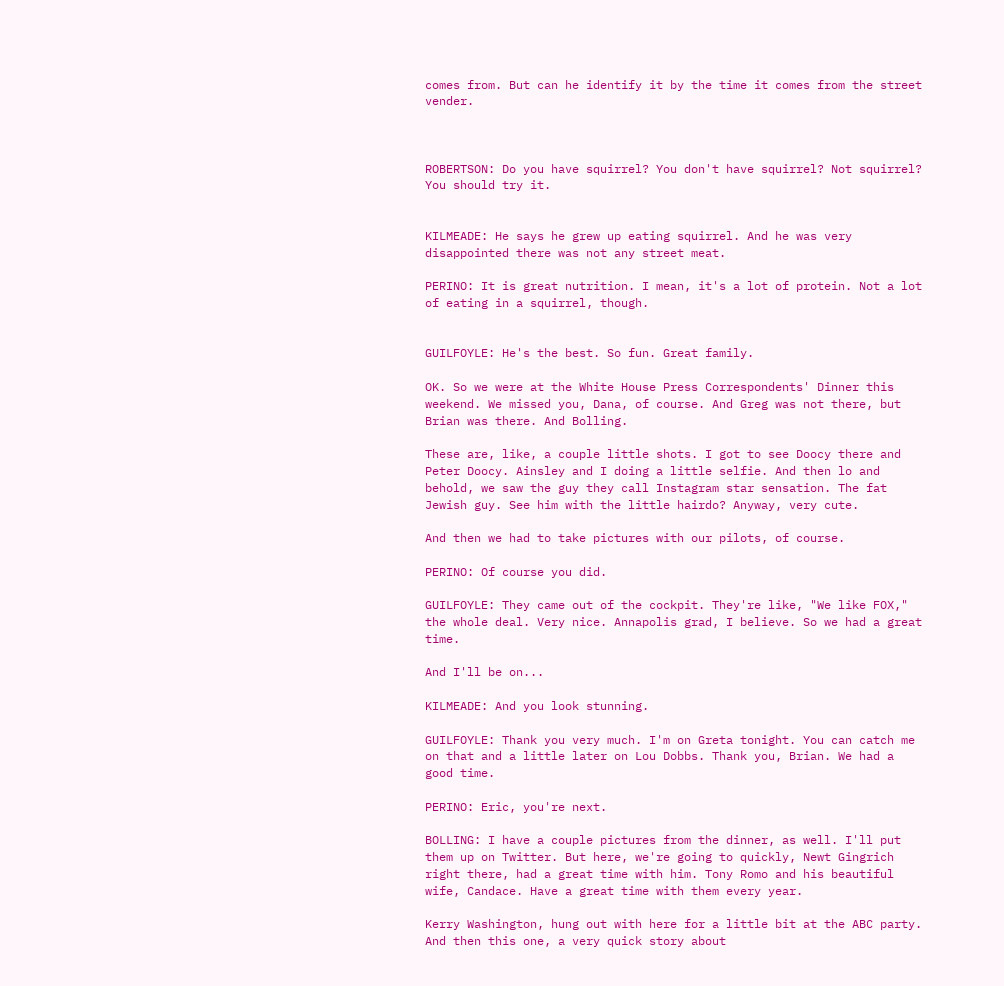comes from. But can he identify it by the time it comes from the street vender.



ROBERTSON: Do you have squirrel? You don't have squirrel? Not squirrel? You should try it.


KILMEADE: He says he grew up eating squirrel. And he was very disappointed there was not any street meat.

PERINO: It is great nutrition. I mean, it's a lot of protein. Not a lot of eating in a squirrel, though.


GUILFOYLE: He's the best. So fun. Great family.

OK. So we were at the White House Press Correspondents' Dinner this weekend. We missed you, Dana, of course. And Greg was not there, but Brian was there. And Bolling.

These are, like, a couple little shots. I got to see Doocy there and Peter Doocy. Ainsley and I doing a little selfie. And then lo and behold, we saw the guy they call Instagram star sensation. The fat Jewish guy. See him with the little hairdo? Anyway, very cute.

And then we had to take pictures with our pilots, of course.

PERINO: Of course you did.

GUILFOYLE: They came out of the cockpit. They're like, "We like FOX," the whole deal. Very nice. Annapolis grad, I believe. So we had a great time.

And I'll be on...

KILMEADE: And you look stunning.

GUILFOYLE: Thank you very much. I'm on Greta tonight. You can catch me on that and a little later on Lou Dobbs. Thank you, Brian. We had a good time.

PERINO: Eric, you're next.

BOLLING: I have a couple pictures from the dinner, as well. I'll put them up on Twitter. But here, we're going to quickly, Newt Gingrich right there, had a great time with him. Tony Romo and his beautiful wife, Candace. Have a great time with them every year.

Kerry Washington, hung out with here for a little bit at the ABC party. And then this one, a very quick story about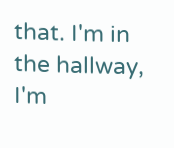that. I'm in the hallway, I'm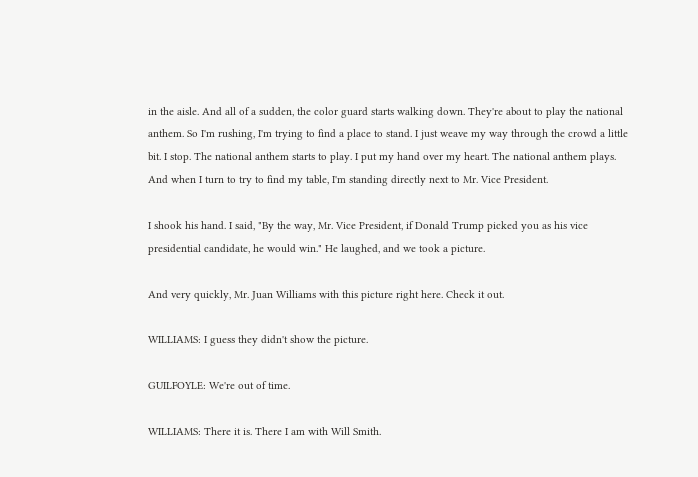in the aisle. And all of a sudden, the color guard starts walking down. They're about to play the national anthem. So I'm rushing, I'm trying to find a place to stand. I just weave my way through the crowd a little bit. I stop. The national anthem starts to play. I put my hand over my heart. The national anthem plays. And when I turn to try to find my table, I'm standing directly next to Mr. Vice President.

I shook his hand. I said, "By the way, Mr. Vice President, if Donald Trump picked you as his vice presidential candidate, he would win." He laughed, and we took a picture.

And very quickly, Mr. Juan Williams with this picture right here. Check it out.

WILLIAMS: I guess they didn't show the picture.

GUILFOYLE: We're out of time.

WILLIAMS: There it is. There I am with Will Smith.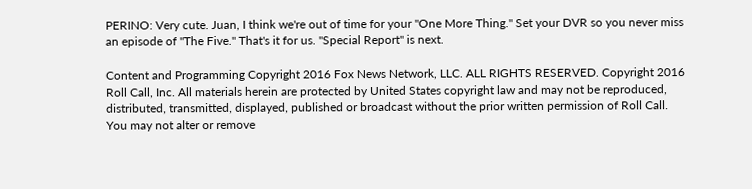PERINO: Very cute. Juan, I think we're out of time for your "One More Thing." Set your DVR so you never miss an episode of "The Five." That's it for us. "Special Report" is next.

Content and Programming Copyright 2016 Fox News Network, LLC. ALL RIGHTS RESERVED. Copyright 2016 Roll Call, Inc. All materials herein are protected by United States copyright law and may not be reproduced, distributed, transmitted, displayed, published or broadcast without the prior written permission of Roll Call. You may not alter or remove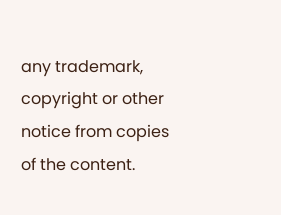any trademark, copyright or other notice from copies of the content.